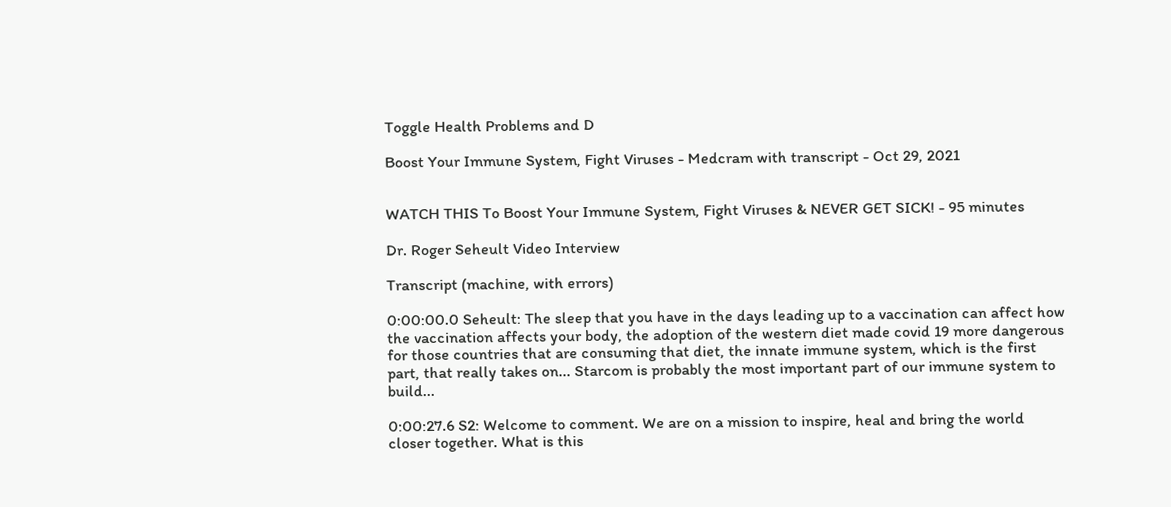Toggle Health Problems and D

Boost Your Immune System, Fight Viruses - Medcram with transcript - Oct 29, 2021


WATCH THIS To Boost Your Immune System, Fight Viruses & NEVER GET SICK! - 95 minutes

Dr. Roger Seheult Video Interview

Transcript (machine, with errors)

0:00:00.0 Seheult: The sleep that you have in the days leading up to a vaccination can affect how the vaccination affects your body, the adoption of the western diet made covid 19 more dangerous for those countries that are consuming that diet, the innate immune system, which is the first part, that really takes on... Starcom is probably the most important part of our immune system to build...

0:00:27.6 S2: Welcome to comment. We are on a mission to inspire, heal and bring the world closer together. What is this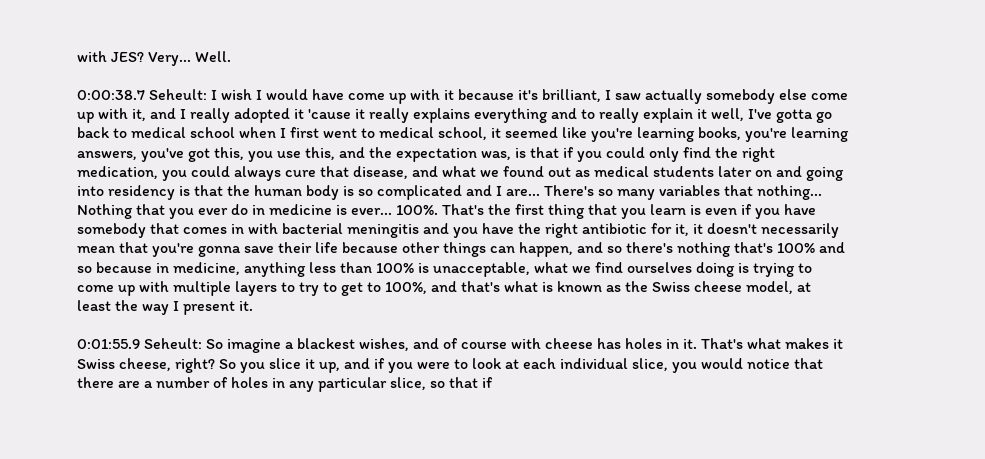with JES? Very... Well.

0:00:38.7 Seheult: I wish I would have come up with it because it's brilliant, I saw actually somebody else come up with it, and I really adopted it 'cause it really explains everything and to really explain it well, I've gotta go back to medical school when I first went to medical school, it seemed like you're learning books, you're learning answers, you've got this, you use this, and the expectation was, is that if you could only find the right medication, you could always cure that disease, and what we found out as medical students later on and going into residency is that the human body is so complicated and I are... There's so many variables that nothing... Nothing that you ever do in medicine is ever... 100%. That's the first thing that you learn is even if you have somebody that comes in with bacterial meningitis and you have the right antibiotic for it, it doesn't necessarily mean that you're gonna save their life because other things can happen, and so there's nothing that's 100% and so because in medicine, anything less than 100% is unacceptable, what we find ourselves doing is trying to come up with multiple layers to try to get to 100%, and that's what is known as the Swiss cheese model, at least the way I present it.

0:01:55.9 Seheult: So imagine a blackest wishes, and of course with cheese has holes in it. That's what makes it Swiss cheese, right? So you slice it up, and if you were to look at each individual slice, you would notice that there are a number of holes in any particular slice, so that if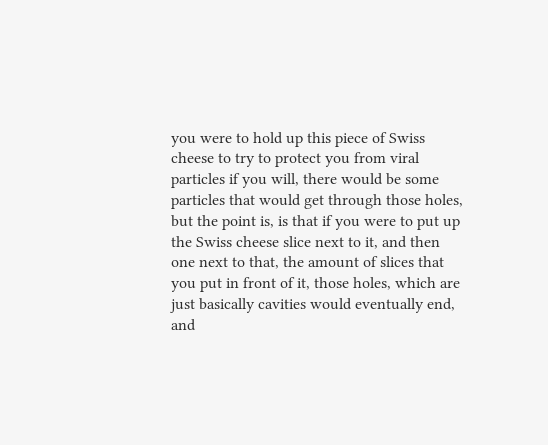you were to hold up this piece of Swiss cheese to try to protect you from viral particles if you will, there would be some particles that would get through those holes, but the point is, is that if you were to put up the Swiss cheese slice next to it, and then one next to that, the amount of slices that you put in front of it, those holes, which are just basically cavities would eventually end, and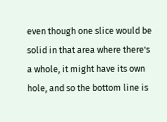even though one slice would be solid in that area where there's a whole, it might have its own hole, and so the bottom line is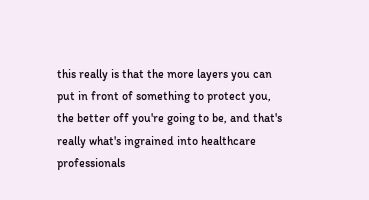this really is that the more layers you can put in front of something to protect you, the better off you're going to be, and that's really what's ingrained into healthcare professionals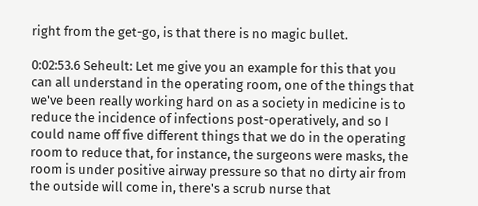right from the get-go, is that there is no magic bullet.

0:02:53.6 Seheult: Let me give you an example for this that you can all understand in the operating room, one of the things that we've been really working hard on as a society in medicine is to reduce the incidence of infections post-operatively, and so I could name off five different things that we do in the operating room to reduce that, for instance, the surgeons were masks, the room is under positive airway pressure so that no dirty air from the outside will come in, there's a scrub nurse that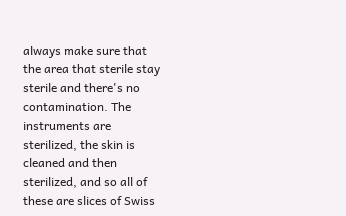always make sure that the area that sterile stay sterile and there's no contamination. The instruments are sterilized, the skin is cleaned and then sterilized, and so all of these are slices of Swiss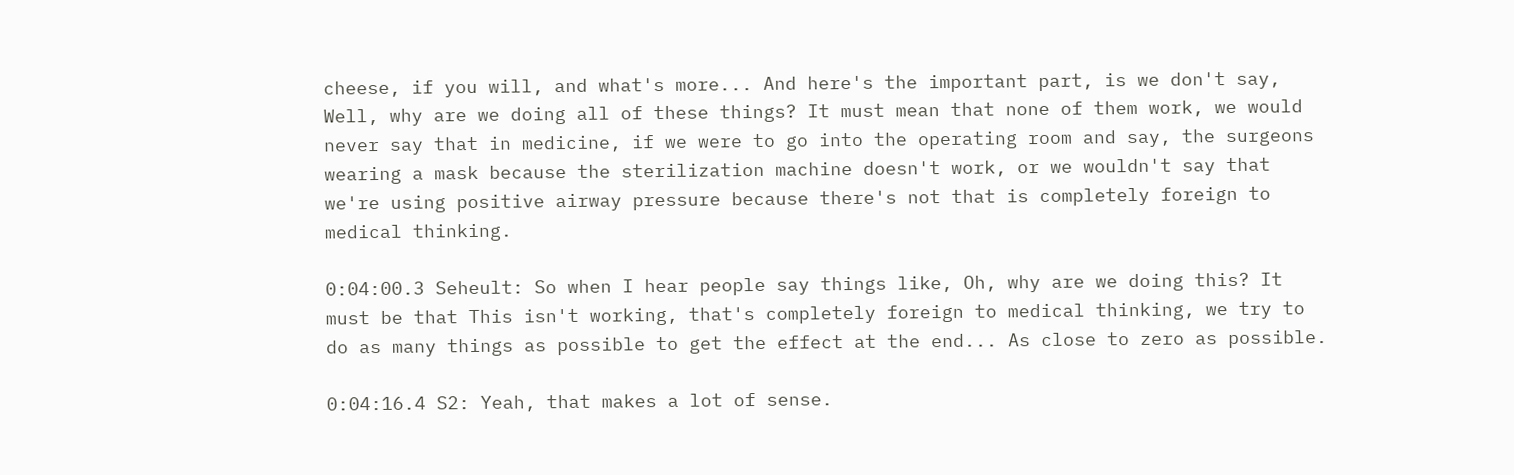cheese, if you will, and what's more... And here's the important part, is we don't say, Well, why are we doing all of these things? It must mean that none of them work, we would never say that in medicine, if we were to go into the operating room and say, the surgeons wearing a mask because the sterilization machine doesn't work, or we wouldn't say that we're using positive airway pressure because there's not that is completely foreign to medical thinking.

0:04:00.3 Seheult: So when I hear people say things like, Oh, why are we doing this? It must be that This isn't working, that's completely foreign to medical thinking, we try to do as many things as possible to get the effect at the end... As close to zero as possible.

0:04:16.4 S2: Yeah, that makes a lot of sense.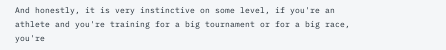And honestly, it is very instinctive on some level, if you're an athlete and you're training for a big tournament or for a big race, you're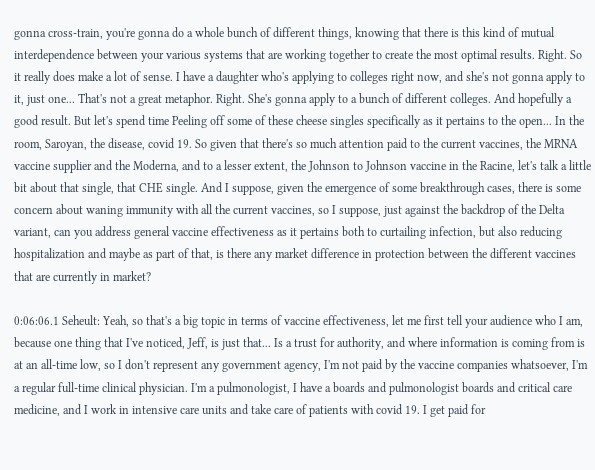gonna cross-train, you're gonna do a whole bunch of different things, knowing that there is this kind of mutual interdependence between your various systems that are working together to create the most optimal results. Right. So it really does make a lot of sense. I have a daughter who's applying to colleges right now, and she's not gonna apply to it, just one... That's not a great metaphor. Right. She's gonna apply to a bunch of different colleges. And hopefully a good result. But let's spend time Peeling off some of these cheese singles specifically as it pertains to the open... In the room, Saroyan, the disease, covid 19. So given that there's so much attention paid to the current vaccines, the MRNA vaccine supplier and the Moderna, and to a lesser extent, the Johnson to Johnson vaccine in the Racine, let's talk a little bit about that single, that CHE single. And I suppose, given the emergence of some breakthrough cases, there is some concern about waning immunity with all the current vaccines, so I suppose, just against the backdrop of the Delta variant, can you address general vaccine effectiveness as it pertains both to curtailing infection, but also reducing hospitalization and maybe as part of that, is there any market difference in protection between the different vaccines that are currently in market?

0:06:06.1 Seheult: Yeah, so that's a big topic in terms of vaccine effectiveness, let me first tell your audience who I am, because one thing that I've noticed, Jeff, is just that... Is a trust for authority, and where information is coming from is at an all-time low, so I don't represent any government agency, I'm not paid by the vaccine companies whatsoever, I'm a regular full-time clinical physician. I'm a pulmonologist, I have a boards and pulmonologist boards and critical care medicine, and I work in intensive care units and take care of patients with covid 19. I get paid for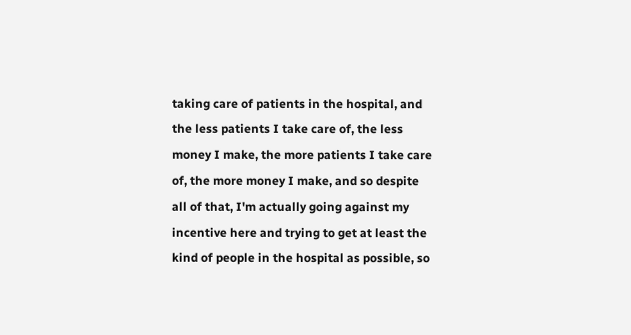taking care of patients in the hospital, and the less patients I take care of, the less money I make, the more patients I take care of, the more money I make, and so despite all of that, I'm actually going against my incentive here and trying to get at least the kind of people in the hospital as possible, so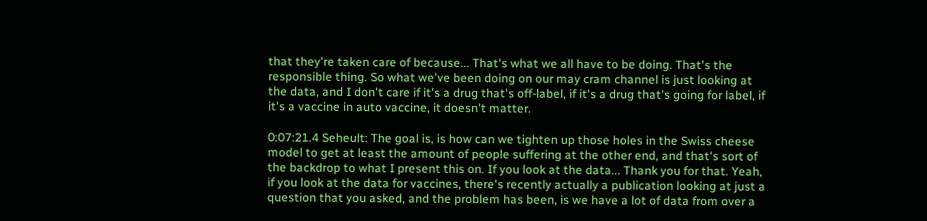that they're taken care of because... That's what we all have to be doing. That's the responsible thing. So what we've been doing on our may cram channel is just looking at the data, and I don't care if it's a drug that's off-label, if it's a drug that's going for label, if it's a vaccine in auto vaccine, it doesn't matter.

0:07:21.4 Seheult: The goal is, is how can we tighten up those holes in the Swiss cheese model to get at least the amount of people suffering at the other end, and that's sort of the backdrop to what I present this on. If you look at the data... Thank you for that. Yeah, if you look at the data for vaccines, there's recently actually a publication looking at just a question that you asked, and the problem has been, is we have a lot of data from over a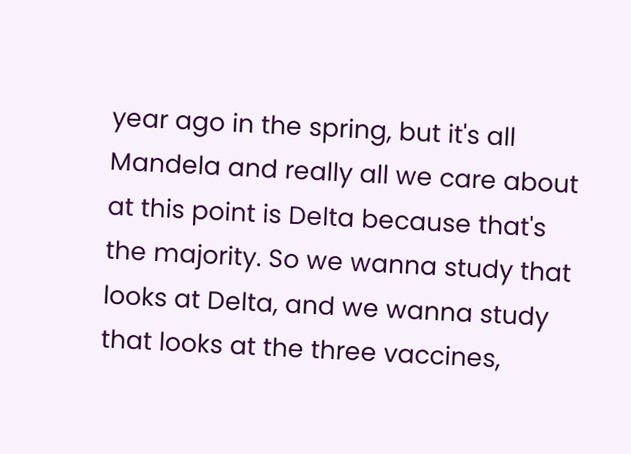year ago in the spring, but it's all Mandela and really all we care about at this point is Delta because that's the majority. So we wanna study that looks at Delta, and we wanna study that looks at the three vaccines,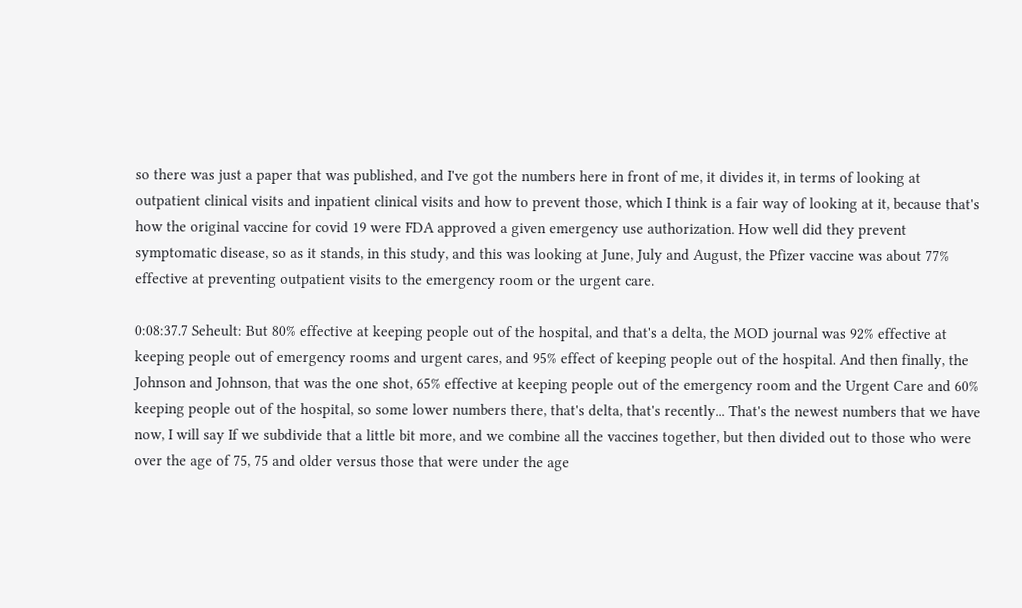so there was just a paper that was published, and I've got the numbers here in front of me, it divides it, in terms of looking at outpatient clinical visits and inpatient clinical visits and how to prevent those, which I think is a fair way of looking at it, because that's how the original vaccine for covid 19 were FDA approved a given emergency use authorization. How well did they prevent symptomatic disease, so as it stands, in this study, and this was looking at June, July and August, the Pfizer vaccine was about 77% effective at preventing outpatient visits to the emergency room or the urgent care.

0:08:37.7 Seheult: But 80% effective at keeping people out of the hospital, and that's a delta, the MOD journal was 92% effective at keeping people out of emergency rooms and urgent cares, and 95% effect of keeping people out of the hospital. And then finally, the Johnson and Johnson, that was the one shot, 65% effective at keeping people out of the emergency room and the Urgent Care and 60% keeping people out of the hospital, so some lower numbers there, that's delta, that's recently... That's the newest numbers that we have now, I will say If we subdivide that a little bit more, and we combine all the vaccines together, but then divided out to those who were over the age of 75, 75 and older versus those that were under the age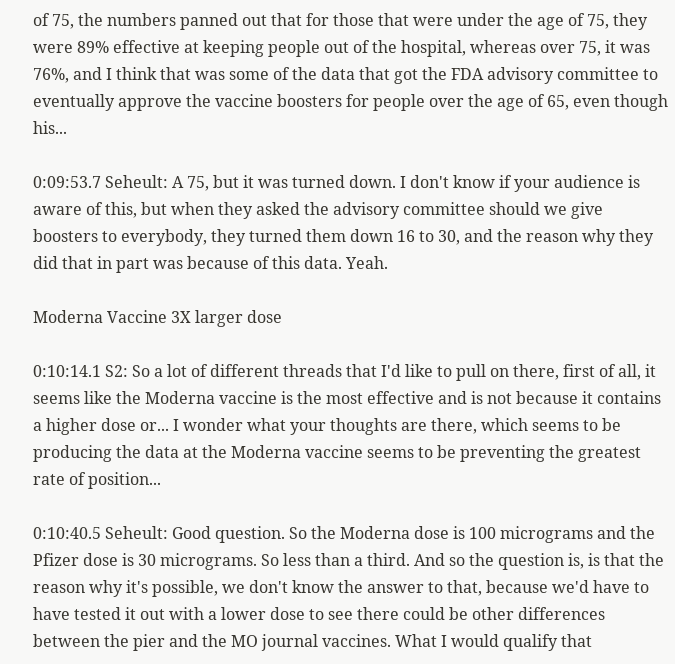of 75, the numbers panned out that for those that were under the age of 75, they were 89% effective at keeping people out of the hospital, whereas over 75, it was 76%, and I think that was some of the data that got the FDA advisory committee to eventually approve the vaccine boosters for people over the age of 65, even though his...

0:09:53.7 Seheult: A 75, but it was turned down. I don't know if your audience is aware of this, but when they asked the advisory committee should we give boosters to everybody, they turned them down 16 to 30, and the reason why they did that in part was because of this data. Yeah.

Moderna Vaccine 3X larger dose

0:10:14.1 S2: So a lot of different threads that I'd like to pull on there, first of all, it seems like the Moderna vaccine is the most effective and is not because it contains a higher dose or... I wonder what your thoughts are there, which seems to be producing the data at the Moderna vaccine seems to be preventing the greatest rate of position...

0:10:40.5 Seheult: Good question. So the Moderna dose is 100 micrograms and the Pfizer dose is 30 micrograms. So less than a third. And so the question is, is that the reason why it's possible, we don't know the answer to that, because we'd have to have tested it out with a lower dose to see there could be other differences between the pier and the MO journal vaccines. What I would qualify that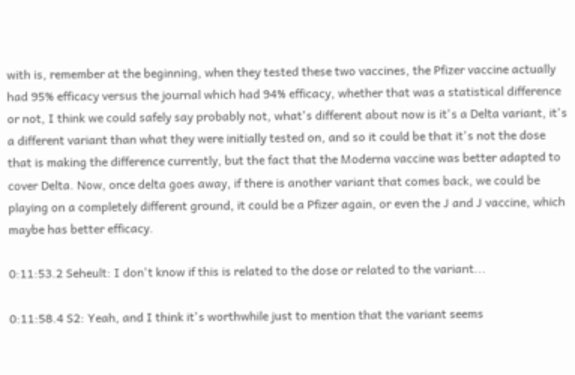with is, remember at the beginning, when they tested these two vaccines, the Pfizer vaccine actually had 95% efficacy versus the journal which had 94% efficacy, whether that was a statistical difference or not, I think we could safely say probably not, what's different about now is it's a Delta variant, it's a different variant than what they were initially tested on, and so it could be that it's not the dose that is making the difference currently, but the fact that the Moderna vaccine was better adapted to cover Delta. Now, once delta goes away, if there is another variant that comes back, we could be playing on a completely different ground, it could be a Pfizer again, or even the J and J vaccine, which maybe has better efficacy.

0:11:53.2 Seheult: I don't know if this is related to the dose or related to the variant...

0:11:58.4 S2: Yeah, and I think it's worthwhile just to mention that the variant seems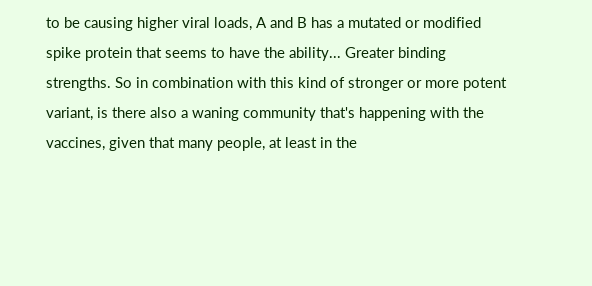to be causing higher viral loads, A and B has a mutated or modified spike protein that seems to have the ability... Greater binding strengths. So in combination with this kind of stronger or more potent variant, is there also a waning community that's happening with the vaccines, given that many people, at least in the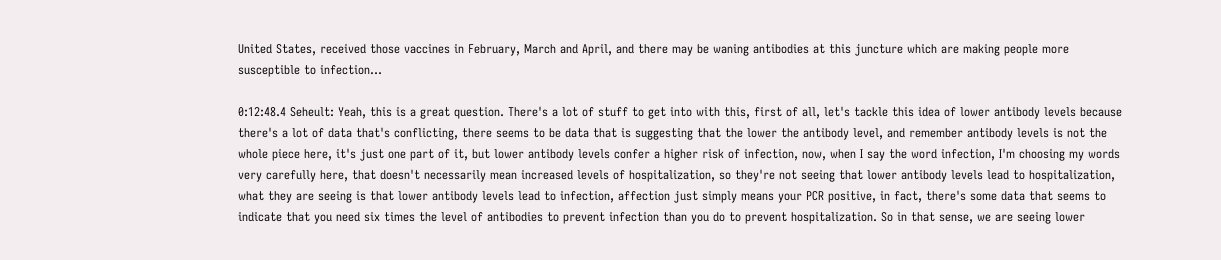United States, received those vaccines in February, March and April, and there may be waning antibodies at this juncture which are making people more susceptible to infection...

0:12:48.4 Seheult: Yeah, this is a great question. There's a lot of stuff to get into with this, first of all, let's tackle this idea of lower antibody levels because there's a lot of data that's conflicting, there seems to be data that is suggesting that the lower the antibody level, and remember antibody levels is not the whole piece here, it's just one part of it, but lower antibody levels confer a higher risk of infection, now, when I say the word infection, I'm choosing my words very carefully here, that doesn't necessarily mean increased levels of hospitalization, so they're not seeing that lower antibody levels lead to hospitalization, what they are seeing is that lower antibody levels lead to infection, affection just simply means your PCR positive, in fact, there's some data that seems to indicate that you need six times the level of antibodies to prevent infection than you do to prevent hospitalization. So in that sense, we are seeing lower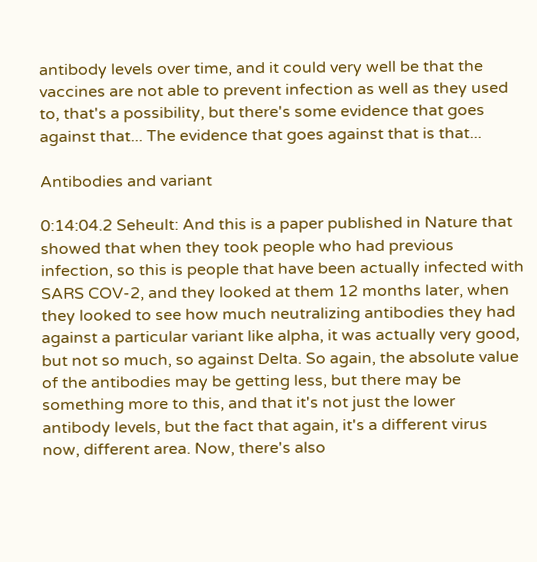antibody levels over time, and it could very well be that the vaccines are not able to prevent infection as well as they used to, that's a possibility, but there's some evidence that goes against that... The evidence that goes against that is that...

Antibodies and variant

0:14:04.2 Seheult: And this is a paper published in Nature that showed that when they took people who had previous infection, so this is people that have been actually infected with SARS COV-2, and they looked at them 12 months later, when they looked to see how much neutralizing antibodies they had against a particular variant like alpha, it was actually very good, but not so much, so against Delta. So again, the absolute value of the antibodies may be getting less, but there may be something more to this, and that it's not just the lower antibody levels, but the fact that again, it's a different virus now, different area. Now, there's also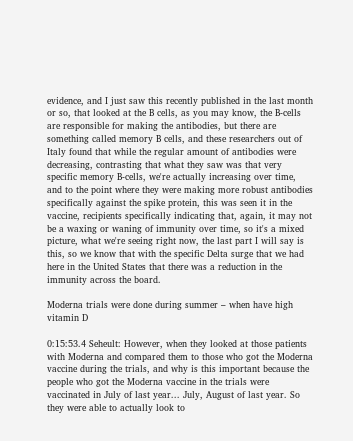evidence, and I just saw this recently published in the last month or so, that looked at the B cells, as you may know, the B-cells are responsible for making the antibodies, but there are something called memory B cells, and these researchers out of Italy found that while the regular amount of antibodies were decreasing, contrasting that what they saw was that very specific memory B-cells, we're actually increasing over time, and to the point where they were making more robust antibodies specifically against the spike protein, this was seen it in the vaccine, recipients specifically indicating that, again, it may not be a waxing or waning of immunity over time, so it's a mixed picture, what we're seeing right now, the last part I will say is this, so we know that with the specific Delta surge that we had here in the United States that there was a reduction in the immunity across the board.

Moderna trials were done during summer – when have high vitamin D

0:15:53.4 Seheult: However, when they looked at those patients with Moderna and compared them to those who got the Moderna vaccine during the trials, and why is this important because the people who got the Moderna vaccine in the trials were vaccinated in July of last year... July, August of last year. So they were able to actually look to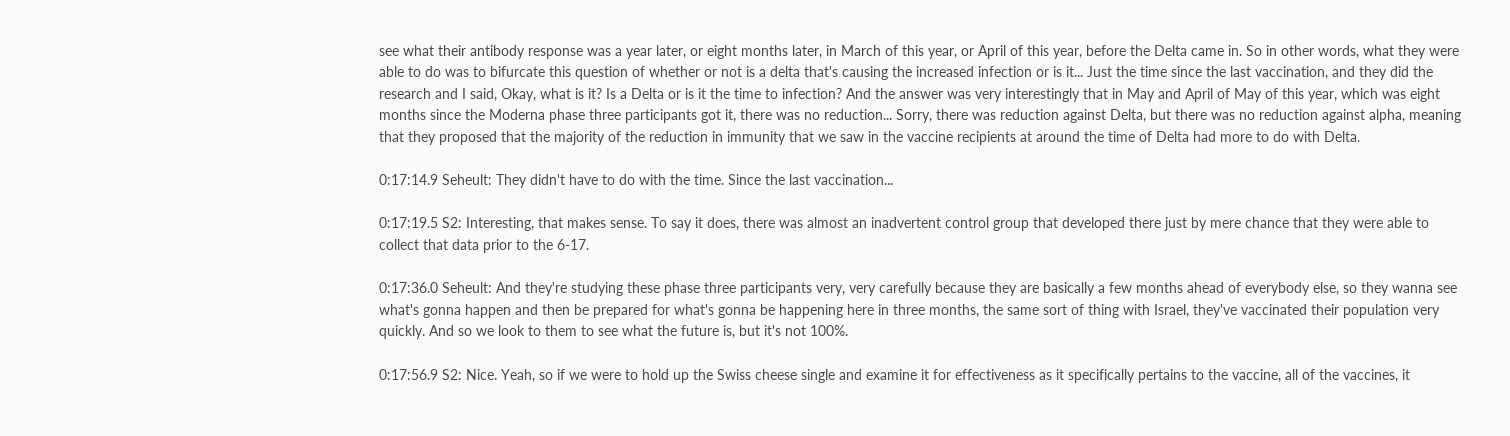see what their antibody response was a year later, or eight months later, in March of this year, or April of this year, before the Delta came in. So in other words, what they were able to do was to bifurcate this question of whether or not is a delta that's causing the increased infection or is it... Just the time since the last vaccination, and they did the research and I said, Okay, what is it? Is a Delta or is it the time to infection? And the answer was very interestingly that in May and April of May of this year, which was eight months since the Moderna phase three participants got it, there was no reduction... Sorry, there was reduction against Delta, but there was no reduction against alpha, meaning that they proposed that the majority of the reduction in immunity that we saw in the vaccine recipients at around the time of Delta had more to do with Delta.

0:17:14.9 Seheult: They didn't have to do with the time. Since the last vaccination...

0:17:19.5 S2: Interesting, that makes sense. To say it does, there was almost an inadvertent control group that developed there just by mere chance that they were able to collect that data prior to the 6-17.

0:17:36.0 Seheult: And they're studying these phase three participants very, very carefully because they are basically a few months ahead of everybody else, so they wanna see what's gonna happen and then be prepared for what's gonna be happening here in three months, the same sort of thing with Israel, they've vaccinated their population very quickly. And so we look to them to see what the future is, but it's not 100%.

0:17:56.9 S2: Nice. Yeah, so if we were to hold up the Swiss cheese single and examine it for effectiveness as it specifically pertains to the vaccine, all of the vaccines, it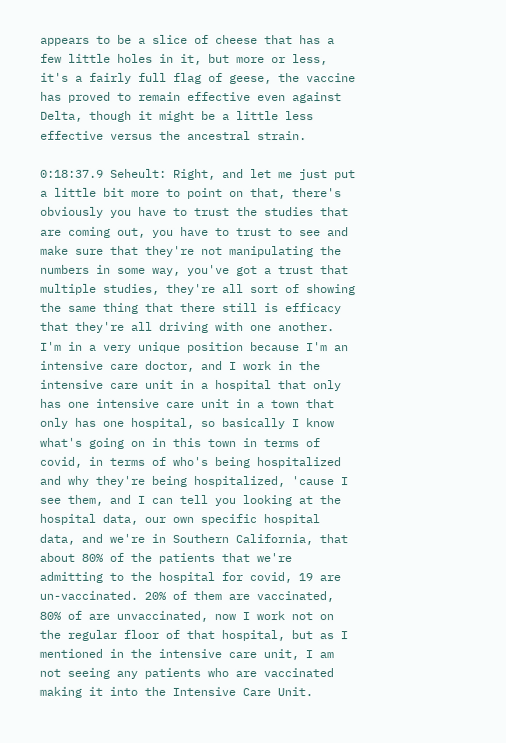appears to be a slice of cheese that has a few little holes in it, but more or less, it's a fairly full flag of geese, the vaccine has proved to remain effective even against Delta, though it might be a little less effective versus the ancestral strain.

0:18:37.9 Seheult: Right, and let me just put a little bit more to point on that, there's obviously you have to trust the studies that are coming out, you have to trust to see and make sure that they're not manipulating the numbers in some way, you've got a trust that multiple studies, they're all sort of showing the same thing that there still is efficacy that they're all driving with one another. I'm in a very unique position because I'm an intensive care doctor, and I work in the intensive care unit in a hospital that only has one intensive care unit in a town that only has one hospital, so basically I know what's going on in this town in terms of covid, in terms of who's being hospitalized and why they're being hospitalized, 'cause I see them, and I can tell you looking at the hospital data, our own specific hospital data, and we're in Southern California, that about 80% of the patients that we're admitting to the hospital for covid, 19 are un-vaccinated. 20% of them are vaccinated, 80% of are unvaccinated, now I work not on the regular floor of that hospital, but as I mentioned in the intensive care unit, I am not seeing any patients who are vaccinated making it into the Intensive Care Unit.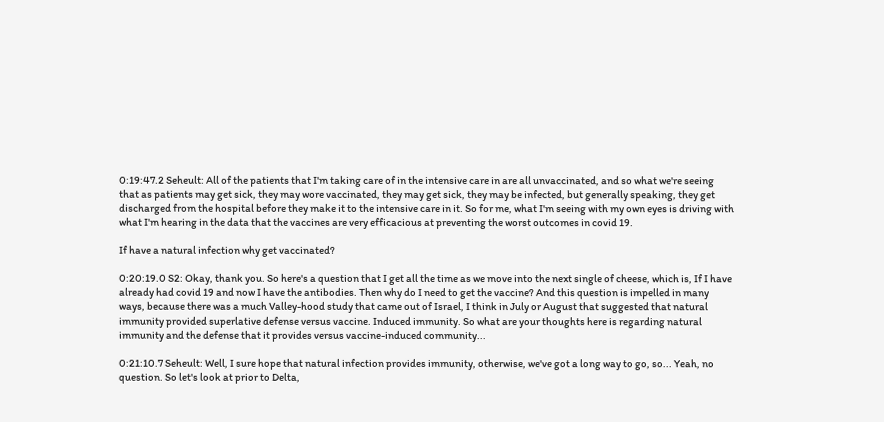0:19:47.2 Seheult: All of the patients that I'm taking care of in the intensive care in are all unvaccinated, and so what we're seeing that as patients may get sick, they may wore vaccinated, they may get sick, they may be infected, but generally speaking, they get discharged from the hospital before they make it to the intensive care in it. So for me, what I'm seeing with my own eyes is driving with what I'm hearing in the data that the vaccines are very efficacious at preventing the worst outcomes in covid 19.

If have a natural infection why get vaccinated?

0:20:19.0 S2: Okay, thank you. So here's a question that I get all the time as we move into the next single of cheese, which is, If I have already had covid 19 and now I have the antibodies. Then why do I need to get the vaccine? And this question is impelled in many ways, because there was a much Valley-hood study that came out of Israel, I think in July or August that suggested that natural immunity provided superlative defense versus vaccine. Induced immunity. So what are your thoughts here is regarding natural immunity and the defense that it provides versus vaccine-induced community...

0:21:10.7 Seheult: Well, I sure hope that natural infection provides immunity, otherwise, we've got a long way to go, so... Yeah, no question. So let's look at prior to Delta,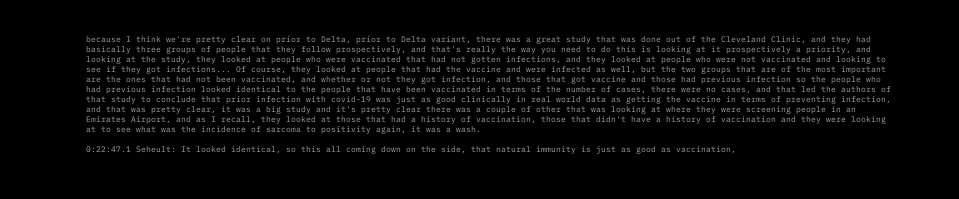because I think we're pretty clear on prior to Delta, prior to Delta variant, there was a great study that was done out of the Cleveland Clinic, and they had basically three groups of people that they follow prospectively, and that's really the way you need to do this is looking at it prospectively a priority, and looking at the study, they looked at people who were vaccinated that had not gotten infections, and they looked at people who were not vaccinated and looking to see if they got infections... Of course, they looked at people that had the vaccine and were infected as well, but the two groups that are of the most important are the ones that had not been vaccinated, and whether or not they got infection, and those that got vaccine and those had previous infection so the people who had previous infection looked identical to the people that have been vaccinated in terms of the number of cases, there were no cases, and that led the authors of that study to conclude that prior infection with covid-19 was just as good clinically in real world data as getting the vaccine in terms of preventing infection, and that was pretty clear, it was a big study and it's pretty clear there was a couple of other that was looking at where they were screening people in an Emirates Airport, and as I recall, they looked at those that had a history of vaccination, those that didn't have a history of vaccination and they were looking at to see what was the incidence of sarcoma to positivity again, it was a wash.

0:22:47.1 Seheult: It looked identical, so this all coming down on the side, that natural immunity is just as good as vaccination,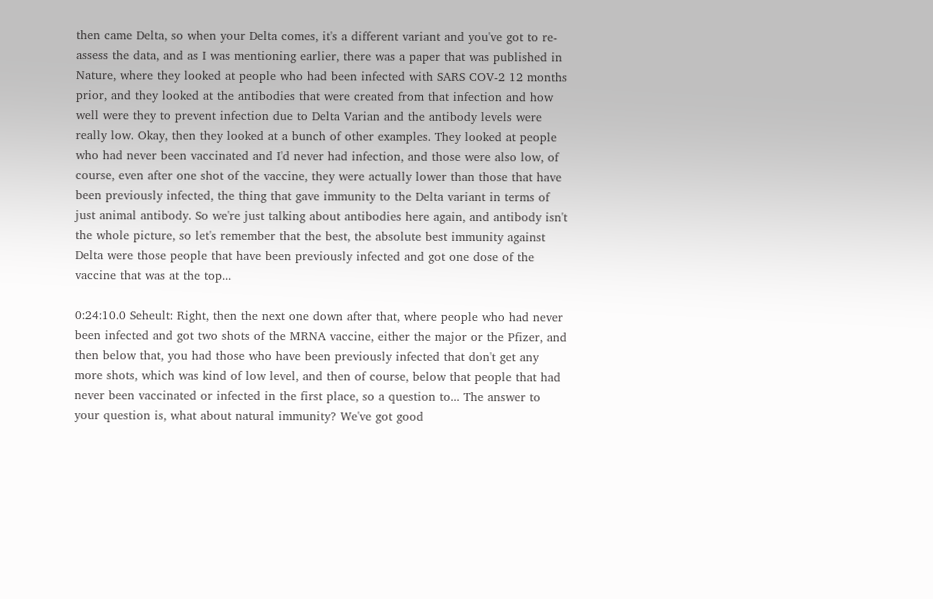then came Delta, so when your Delta comes, it's a different variant and you've got to re-assess the data, and as I was mentioning earlier, there was a paper that was published in Nature, where they looked at people who had been infected with SARS COV-2 12 months prior, and they looked at the antibodies that were created from that infection and how well were they to prevent infection due to Delta Varian and the antibody levels were really low. Okay, then they looked at a bunch of other examples. They looked at people who had never been vaccinated and I'd never had infection, and those were also low, of course, even after one shot of the vaccine, they were actually lower than those that have been previously infected, the thing that gave immunity to the Delta variant in terms of just animal antibody. So we're just talking about antibodies here again, and antibody isn't the whole picture, so let's remember that the best, the absolute best immunity against Delta were those people that have been previously infected and got one dose of the vaccine that was at the top...

0:24:10.0 Seheult: Right, then the next one down after that, where people who had never been infected and got two shots of the MRNA vaccine, either the major or the Pfizer, and then below that, you had those who have been previously infected that don't get any more shots, which was kind of low level, and then of course, below that people that had never been vaccinated or infected in the first place, so a question to... The answer to your question is, what about natural immunity? We've got good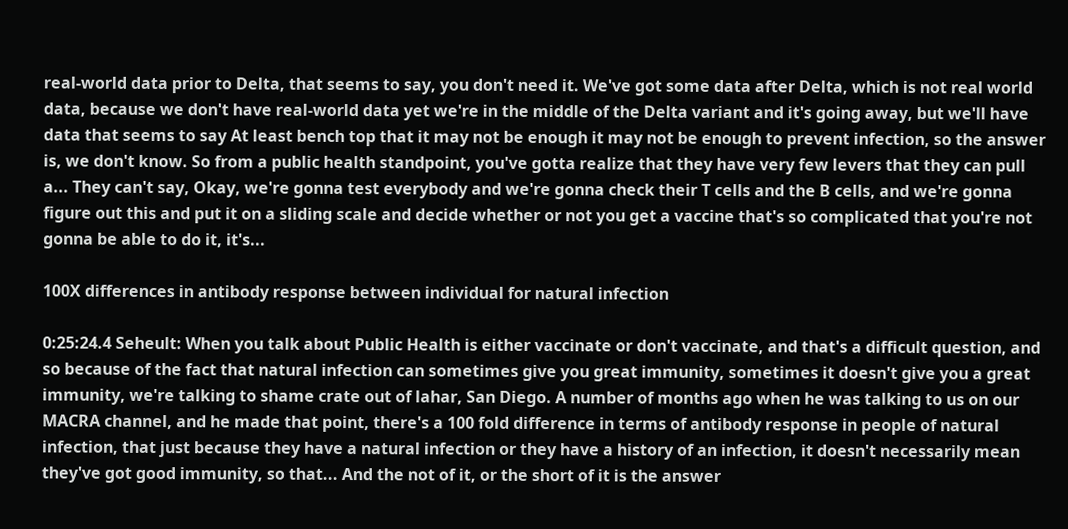real-world data prior to Delta, that seems to say, you don't need it. We've got some data after Delta, which is not real world data, because we don't have real-world data yet we're in the middle of the Delta variant and it's going away, but we'll have data that seems to say At least bench top that it may not be enough it may not be enough to prevent infection, so the answer is, we don't know. So from a public health standpoint, you've gotta realize that they have very few levers that they can pull a... They can't say, Okay, we're gonna test everybody and we're gonna check their T cells and the B cells, and we're gonna figure out this and put it on a sliding scale and decide whether or not you get a vaccine that's so complicated that you're not gonna be able to do it, it's...

100X differences in antibody response between individual for natural infection

0:25:24.4 Seheult: When you talk about Public Health is either vaccinate or don't vaccinate, and that's a difficult question, and so because of the fact that natural infection can sometimes give you great immunity, sometimes it doesn't give you a great immunity, we're talking to shame crate out of lahar, San Diego. A number of months ago when he was talking to us on our MACRA channel, and he made that point, there's a 100 fold difference in terms of antibody response in people of natural infection, that just because they have a natural infection or they have a history of an infection, it doesn't necessarily mean they've got good immunity, so that... And the not of it, or the short of it is the answer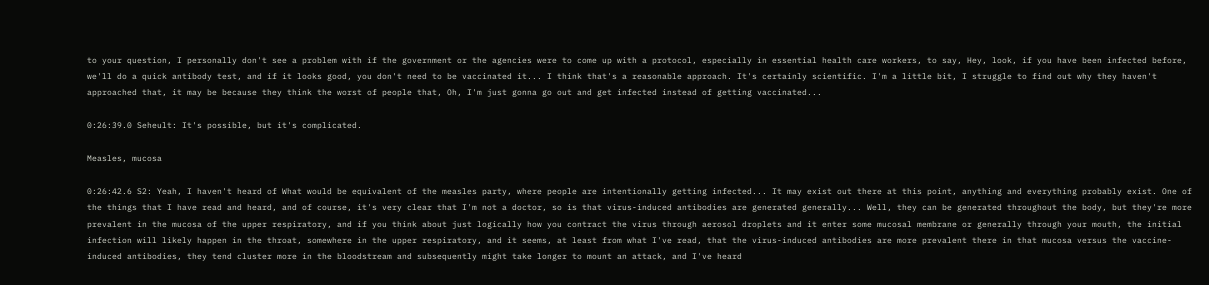to your question, I personally don't see a problem with if the government or the agencies were to come up with a protocol, especially in essential health care workers, to say, Hey, look, if you have been infected before, we'll do a quick antibody test, and if it looks good, you don't need to be vaccinated it... I think that's a reasonable approach. It's certainly scientific. I'm a little bit, I struggle to find out why they haven't approached that, it may be because they think the worst of people that, Oh, I'm just gonna go out and get infected instead of getting vaccinated...

0:26:39.0 Seheult: It's possible, but it's complicated.

Measles, mucosa

0:26:42.6 S2: Yeah, I haven't heard of What would be equivalent of the measles party, where people are intentionally getting infected... It may exist out there at this point, anything and everything probably exist. One of the things that I have read and heard, and of course, it's very clear that I'm not a doctor, so is that virus-induced antibodies are generated generally... Well, they can be generated throughout the body, but they're more prevalent in the mucosa of the upper respiratory, and if you think about just logically how you contract the virus through aerosol droplets and it enter some mucosal membrane or generally through your mouth, the initial infection will likely happen in the throat, somewhere in the upper respiratory, and it seems, at least from what I've read, that the virus-induced antibodies are more prevalent there in that mucosa versus the vaccine-induced antibodies, they tend cluster more in the bloodstream and subsequently might take longer to mount an attack, and I've heard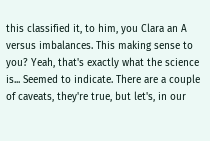this classified it, to him, you Clara an A versus imbalances. This making sense to you? Yeah, that's exactly what the science is... Seemed to indicate. There are a couple of caveats, they're true, but let's, in our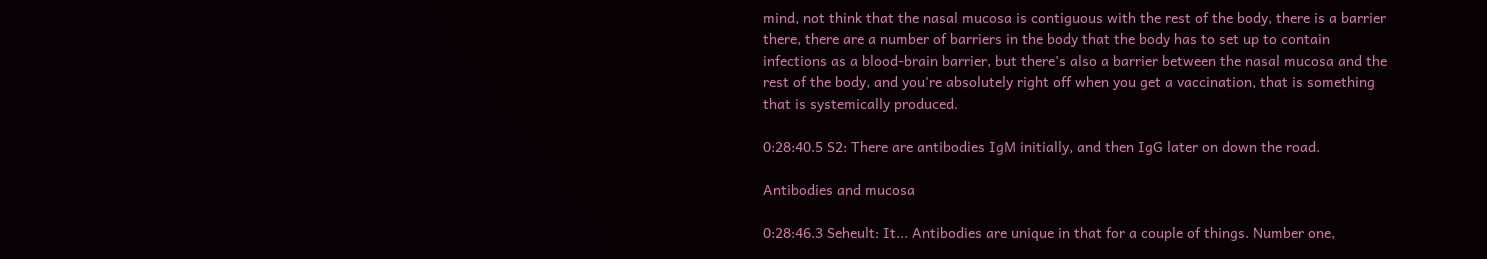mind, not think that the nasal mucosa is contiguous with the rest of the body, there is a barrier there, there are a number of barriers in the body that the body has to set up to contain infections as a blood-brain barrier, but there's also a barrier between the nasal mucosa and the rest of the body, and you're absolutely right off when you get a vaccination, that is something that is systemically produced.

0:28:40.5 S2: There are antibodies IgM initially, and then IgG later on down the road.

Antibodies and mucosa

0:28:46.3 Seheult: It... Antibodies are unique in that for a couple of things. Number one,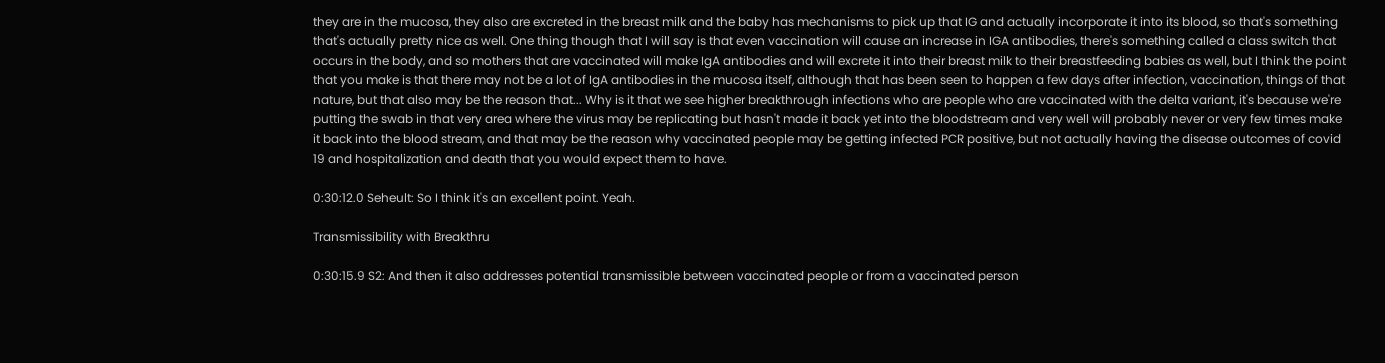they are in the mucosa, they also are excreted in the breast milk and the baby has mechanisms to pick up that IG and actually incorporate it into its blood, so that's something that's actually pretty nice as well. One thing though that I will say is that even vaccination will cause an increase in IGA antibodies, there's something called a class switch that occurs in the body, and so mothers that are vaccinated will make IgA antibodies and will excrete it into their breast milk to their breastfeeding babies as well, but I think the point that you make is that there may not be a lot of IgA antibodies in the mucosa itself, although that has been seen to happen a few days after infection, vaccination, things of that nature, but that also may be the reason that... Why is it that we see higher breakthrough infections who are people who are vaccinated with the delta variant, it's because we're putting the swab in that very area where the virus may be replicating but hasn't made it back yet into the bloodstream and very well will probably never or very few times make it back into the blood stream, and that may be the reason why vaccinated people may be getting infected PCR positive, but not actually having the disease outcomes of covid 19 and hospitalization and death that you would expect them to have.

0:30:12.0 Seheult: So I think it's an excellent point. Yeah.

Transmissibility with Breakthru

0:30:15.9 S2: And then it also addresses potential transmissible between vaccinated people or from a vaccinated person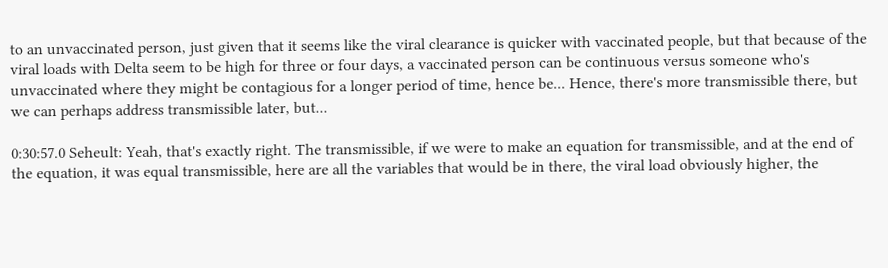to an unvaccinated person, just given that it seems like the viral clearance is quicker with vaccinated people, but that because of the viral loads with Delta seem to be high for three or four days, a vaccinated person can be continuous versus someone who's unvaccinated where they might be contagious for a longer period of time, hence be... Hence, there's more transmissible there, but we can perhaps address transmissible later, but...

0:30:57.0 Seheult: Yeah, that's exactly right. The transmissible, if we were to make an equation for transmissible, and at the end of the equation, it was equal transmissible, here are all the variables that would be in there, the viral load obviously higher, the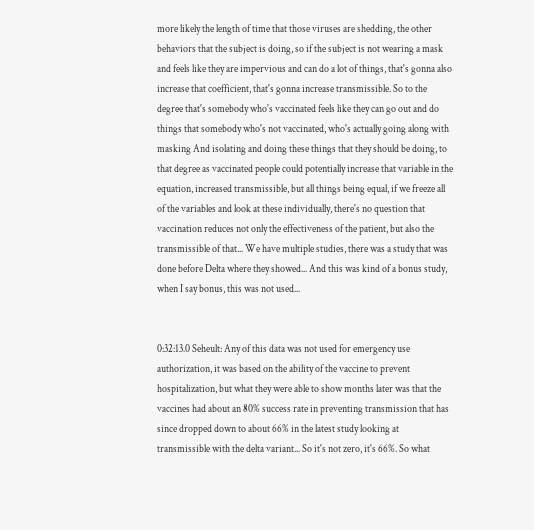more likely the length of time that those viruses are shedding, the other behaviors that the subject is doing, so if the subject is not wearing a mask and feels like they are impervious and can do a lot of things, that's gonna also increase that coefficient, that's gonna increase transmissible. So to the degree that's somebody who's vaccinated feels like they can go out and do things that somebody who's not vaccinated, who's actually going along with masking And isolating and doing these things that they should be doing, to that degree as vaccinated people could potentially increase that variable in the equation, increased transmissible, but all things being equal, if we freeze all of the variables and look at these individually, there's no question that vaccination reduces not only the effectiveness of the patient, but also the transmissible of that... We have multiple studies, there was a study that was done before Delta where they showed... And this was kind of a bonus study, when I say bonus, this was not used...


0:32:13.0 Seheult: Any of this data was not used for emergency use authorization, it was based on the ability of the vaccine to prevent hospitalization, but what they were able to show months later was that the vaccines had about an 80% success rate in preventing transmission that has since dropped down to about 66% in the latest study looking at transmissible with the delta variant... So it's not zero, it's 66%. So what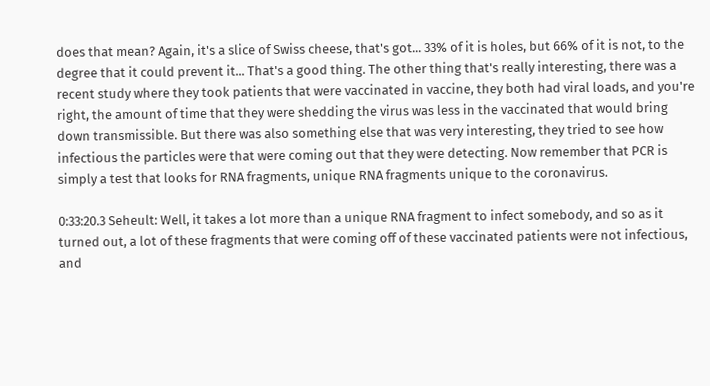does that mean? Again, it's a slice of Swiss cheese, that's got... 33% of it is holes, but 66% of it is not, to the degree that it could prevent it... That's a good thing. The other thing that's really interesting, there was a recent study where they took patients that were vaccinated in vaccine, they both had viral loads, and you're right, the amount of time that they were shedding the virus was less in the vaccinated that would bring down transmissible. But there was also something else that was very interesting, they tried to see how infectious the particles were that were coming out that they were detecting. Now remember that PCR is simply a test that looks for RNA fragments, unique RNA fragments unique to the coronavirus.

0:33:20.3 Seheult: Well, it takes a lot more than a unique RNA fragment to infect somebody, and so as it turned out, a lot of these fragments that were coming off of these vaccinated patients were not infectious, and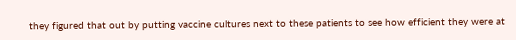they figured that out by putting vaccine cultures next to these patients to see how efficient they were at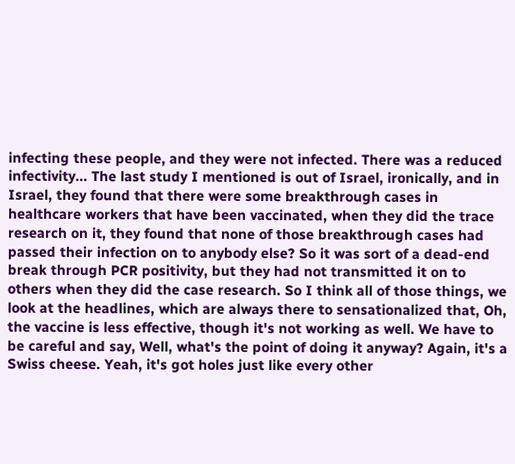infecting these people, and they were not infected. There was a reduced infectivity... The last study I mentioned is out of Israel, ironically, and in Israel, they found that there were some breakthrough cases in healthcare workers that have been vaccinated, when they did the trace research on it, they found that none of those breakthrough cases had passed their infection on to anybody else? So it was sort of a dead-end break through PCR positivity, but they had not transmitted it on to others when they did the case research. So I think all of those things, we look at the headlines, which are always there to sensationalized that, Oh, the vaccine is less effective, though it's not working as well. We have to be careful and say, Well, what's the point of doing it anyway? Again, it's a Swiss cheese. Yeah, it's got holes just like every other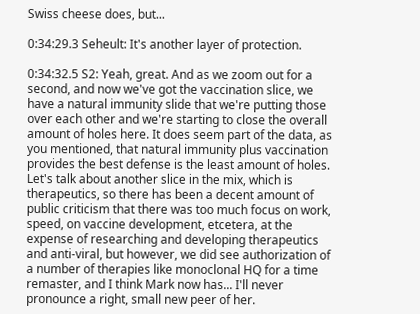Swiss cheese does, but...

0:34:29.3 Seheult: It's another layer of protection.

0:34:32.5 S2: Yeah, great. And as we zoom out for a second, and now we've got the vaccination slice, we have a natural immunity slide that we're putting those over each other and we're starting to close the overall amount of holes here. It does seem part of the data, as you mentioned, that natural immunity plus vaccination provides the best defense is the least amount of holes. Let's talk about another slice in the mix, which is therapeutics, so there has been a decent amount of public criticism that there was too much focus on work, speed, on vaccine development, etcetera, at the expense of researching and developing therapeutics and anti-viral, but however, we did see authorization of a number of therapies like monoclonal HQ for a time remaster, and I think Mark now has... I'll never pronounce a right, small new peer of her.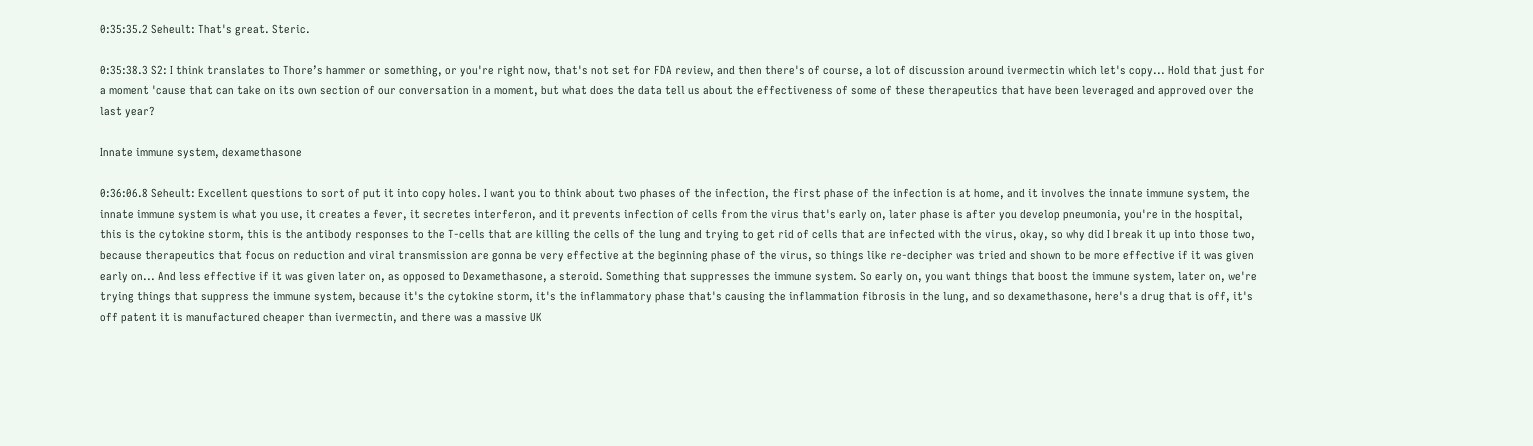0:35:35.2 Seheult: That's great. Steric.

0:35:38.3 S2: I think translates to Thore’s hammer or something, or you're right now, that's not set for FDA review, and then there's of course, a lot of discussion around ivermectin which let's copy... Hold that just for a moment 'cause that can take on its own section of our conversation in a moment, but what does the data tell us about the effectiveness of some of these therapeutics that have been leveraged and approved over the last year?

Innate immune system, dexamethasone

0:36:06.8 Seheult: Excellent questions to sort of put it into copy holes. I want you to think about two phases of the infection, the first phase of the infection is at home, and it involves the innate immune system, the innate immune system is what you use, it creates a fever, it secretes interferon, and it prevents infection of cells from the virus that's early on, later phase is after you develop pneumonia, you're in the hospital, this is the cytokine storm, this is the antibody responses to the T-cells that are killing the cells of the lung and trying to get rid of cells that are infected with the virus, okay, so why did I break it up into those two, because therapeutics that focus on reduction and viral transmission are gonna be very effective at the beginning phase of the virus, so things like re-decipher was tried and shown to be more effective if it was given early on... And less effective if it was given later on, as opposed to Dexamethasone, a steroid. Something that suppresses the immune system. So early on, you want things that boost the immune system, later on, we're trying things that suppress the immune system, because it's the cytokine storm, it's the inflammatory phase that's causing the inflammation fibrosis in the lung, and so dexamethasone, here's a drug that is off, it's off patent it is manufactured cheaper than ivermectin, and there was a massive UK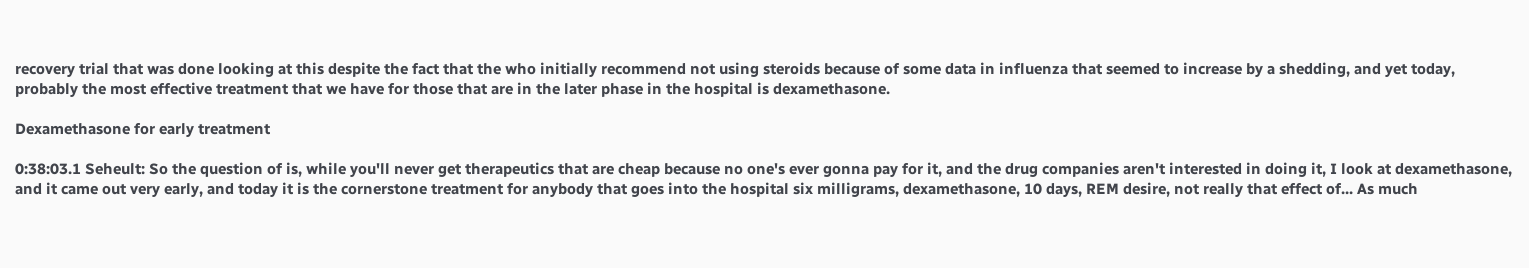recovery trial that was done looking at this despite the fact that the who initially recommend not using steroids because of some data in influenza that seemed to increase by a shedding, and yet today, probably the most effective treatment that we have for those that are in the later phase in the hospital is dexamethasone.

Dexamethasone for early treatment

0:38:03.1 Seheult: So the question of is, while you'll never get therapeutics that are cheap because no one's ever gonna pay for it, and the drug companies aren't interested in doing it, I look at dexamethasone, and it came out very early, and today it is the cornerstone treatment for anybody that goes into the hospital six milligrams, dexamethasone, 10 days, REM desire, not really that effect of... As much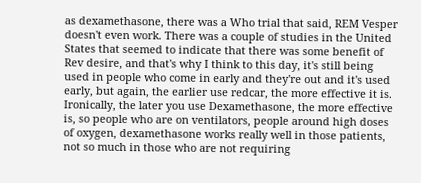as dexamethasone, there was a Who trial that said, REM Vesper doesn't even work. There was a couple of studies in the United States that seemed to indicate that there was some benefit of Rev desire, and that's why I think to this day, it's still being used in people who come in early and they're out and it's used early, but again, the earlier use redcar, the more effective it is. Ironically, the later you use Dexamethasone, the more effective is, so people who are on ventilators, people around high doses of oxygen, dexamethasone works really well in those patients, not so much in those who are not requiring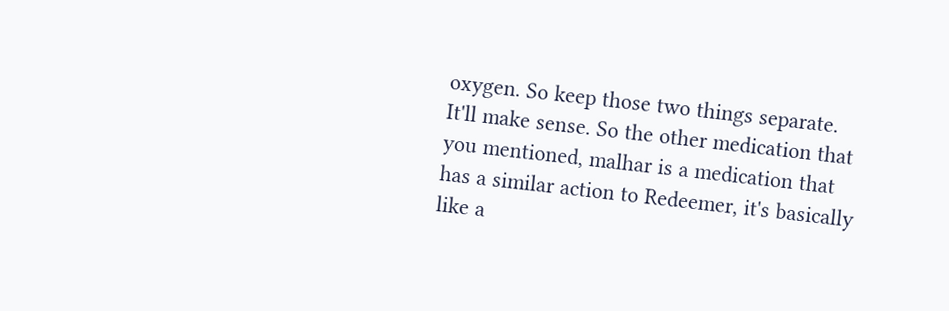oxygen. So keep those two things separate. It'll make sense. So the other medication that you mentioned, malhar is a medication that has a similar action to Redeemer, it's basically like a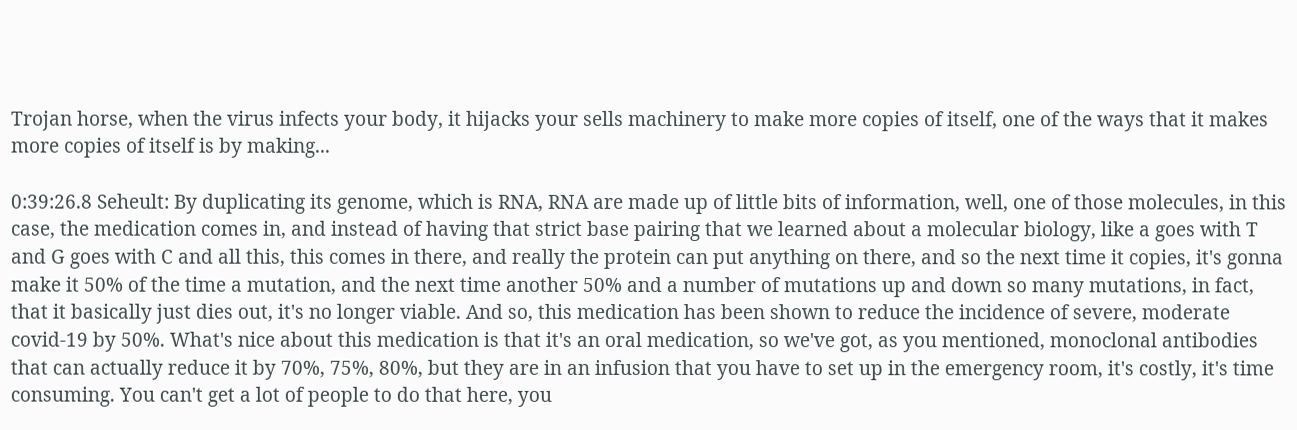Trojan horse, when the virus infects your body, it hijacks your sells machinery to make more copies of itself, one of the ways that it makes more copies of itself is by making...

0:39:26.8 Seheult: By duplicating its genome, which is RNA, RNA are made up of little bits of information, well, one of those molecules, in this case, the medication comes in, and instead of having that strict base pairing that we learned about a molecular biology, like a goes with T and G goes with C and all this, this comes in there, and really the protein can put anything on there, and so the next time it copies, it's gonna make it 50% of the time a mutation, and the next time another 50% and a number of mutations up and down so many mutations, in fact, that it basically just dies out, it's no longer viable. And so, this medication has been shown to reduce the incidence of severe, moderate covid-19 by 50%. What's nice about this medication is that it's an oral medication, so we've got, as you mentioned, monoclonal antibodies that can actually reduce it by 70%, 75%, 80%, but they are in an infusion that you have to set up in the emergency room, it's costly, it's time consuming. You can't get a lot of people to do that here, you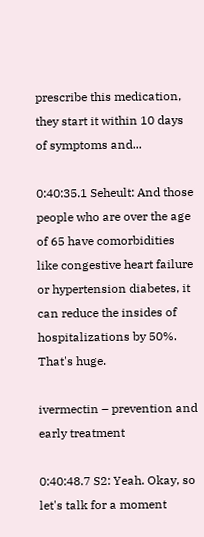prescribe this medication, they start it within 10 days of symptoms and...

0:40:35.1 Seheult: And those people who are over the age of 65 have comorbidities like congestive heart failure or hypertension diabetes, it can reduce the insides of hospitalizations by 50%. That's huge.

ivermectin – prevention and early treatment

0:40:48.7 S2: Yeah. Okay, so let's talk for a moment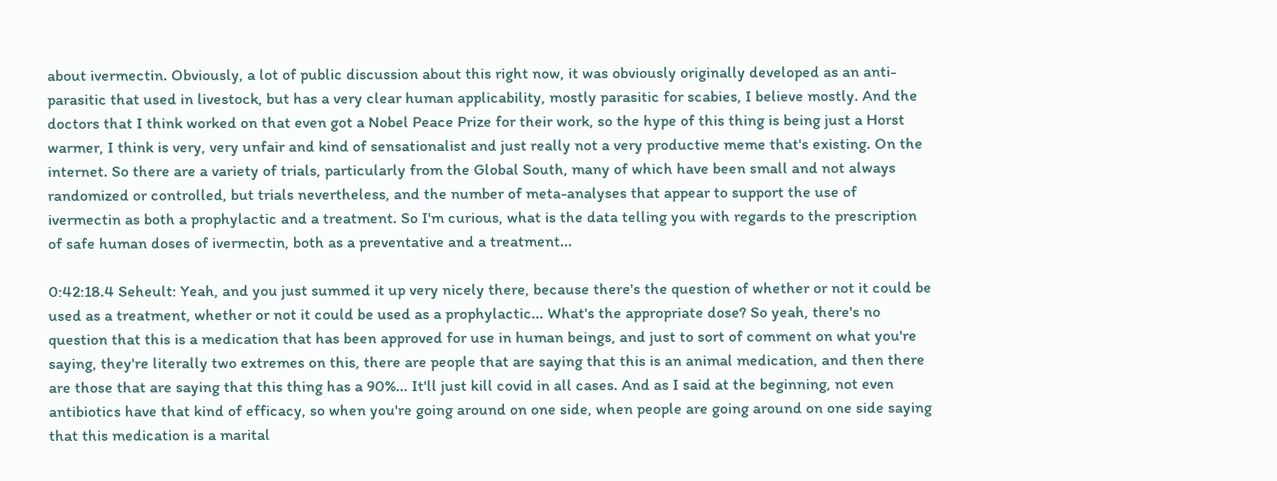about ivermectin. Obviously, a lot of public discussion about this right now, it was obviously originally developed as an anti-parasitic that used in livestock, but has a very clear human applicability, mostly parasitic for scabies, I believe mostly. And the doctors that I think worked on that even got a Nobel Peace Prize for their work, so the hype of this thing is being just a Horst warmer, I think is very, very unfair and kind of sensationalist and just really not a very productive meme that's existing. On the internet. So there are a variety of trials, particularly from the Global South, many of which have been small and not always randomized or controlled, but trials nevertheless, and the number of meta-analyses that appear to support the use of ivermectin as both a prophylactic and a treatment. So I'm curious, what is the data telling you with regards to the prescription of safe human doses of ivermectin, both as a preventative and a treatment...

0:42:18.4 Seheult: Yeah, and you just summed it up very nicely there, because there's the question of whether or not it could be used as a treatment, whether or not it could be used as a prophylactic... What's the appropriate dose? So yeah, there's no question that this is a medication that has been approved for use in human beings, and just to sort of comment on what you're saying, they're literally two extremes on this, there are people that are saying that this is an animal medication, and then there are those that are saying that this thing has a 90%... It'll just kill covid in all cases. And as I said at the beginning, not even antibiotics have that kind of efficacy, so when you're going around on one side, when people are going around on one side saying that this medication is a marital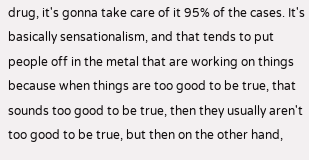drug, it's gonna take care of it 95% of the cases. It's basically sensationalism, and that tends to put people off in the metal that are working on things because when things are too good to be true, that sounds too good to be true, then they usually aren't too good to be true, but then on the other hand,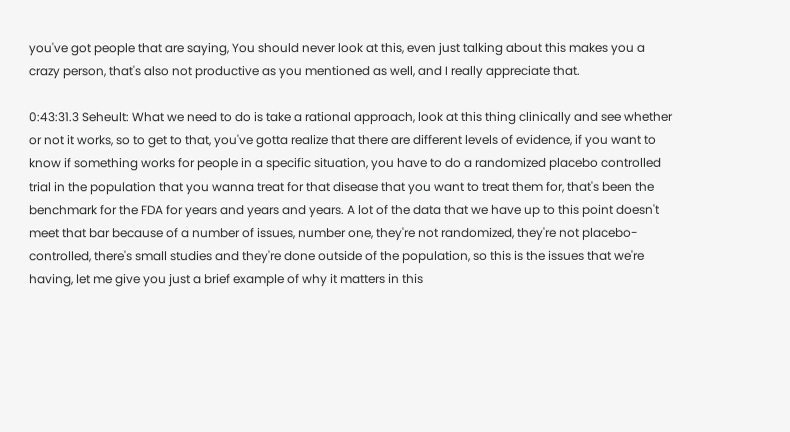you've got people that are saying, You should never look at this, even just talking about this makes you a crazy person, that's also not productive as you mentioned as well, and I really appreciate that.

0:43:31.3 Seheult: What we need to do is take a rational approach, look at this thing clinically and see whether or not it works, so to get to that, you've gotta realize that there are different levels of evidence, if you want to know if something works for people in a specific situation, you have to do a randomized placebo controlled trial in the population that you wanna treat for that disease that you want to treat them for, that's been the benchmark for the FDA for years and years and years. A lot of the data that we have up to this point doesn't meet that bar because of a number of issues, number one, they're not randomized, they're not placebo-controlled, there's small studies and they're done outside of the population, so this is the issues that we're having, let me give you just a brief example of why it matters in this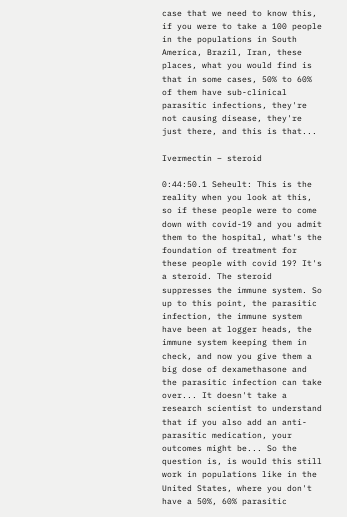case that we need to know this, if you were to take a 100 people in the populations in South America, Brazil, Iran, these places, what you would find is that in some cases, 50% to 60% of them have sub-clinical parasitic infections, they're not causing disease, they're just there, and this is that...

Ivermectin – steroid

0:44:50.1 Seheult: This is the reality when you look at this, so if these people were to come down with covid-19 and you admit them to the hospital, what's the foundation of treatment for these people with covid 19? It's a steroid. The steroid suppresses the immune system. So up to this point, the parasitic infection, the immune system have been at logger heads, the immune system keeping them in check, and now you give them a big dose of dexamethasone and the parasitic infection can take over... It doesn't take a research scientist to understand that if you also add an anti-parasitic medication, your outcomes might be... So the question is, is would this still work in populations like in the United States, where you don't have a 50%, 60% parasitic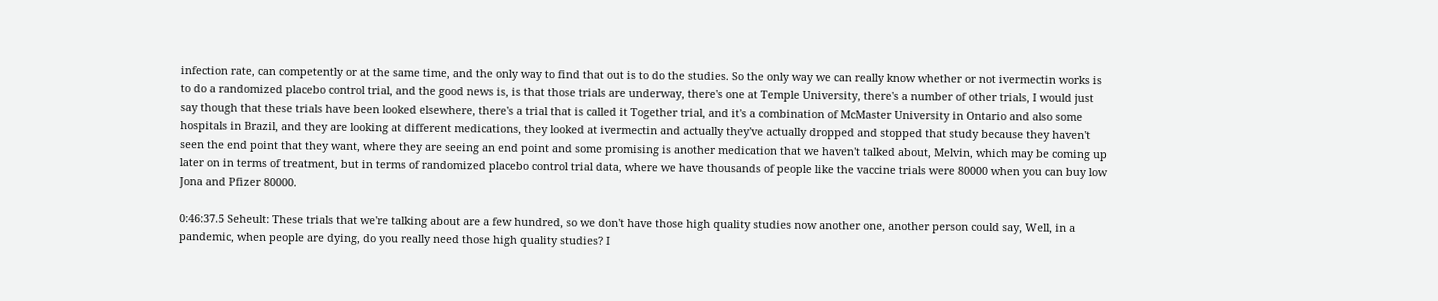infection rate, can competently or at the same time, and the only way to find that out is to do the studies. So the only way we can really know whether or not ivermectin works is to do a randomized placebo control trial, and the good news is, is that those trials are underway, there's one at Temple University, there's a number of other trials, I would just say though that these trials have been looked elsewhere, there's a trial that is called it Together trial, and it's a combination of McMaster University in Ontario and also some hospitals in Brazil, and they are looking at different medications, they looked at ivermectin and actually they've actually dropped and stopped that study because they haven't seen the end point that they want, where they are seeing an end point and some promising is another medication that we haven't talked about, Melvin, which may be coming up later on in terms of treatment, but in terms of randomized placebo control trial data, where we have thousands of people like the vaccine trials were 80000 when you can buy low Jona and Pfizer 80000.

0:46:37.5 Seheult: These trials that we're talking about are a few hundred, so we don't have those high quality studies now another one, another person could say, Well, in a pandemic, when people are dying, do you really need those high quality studies? I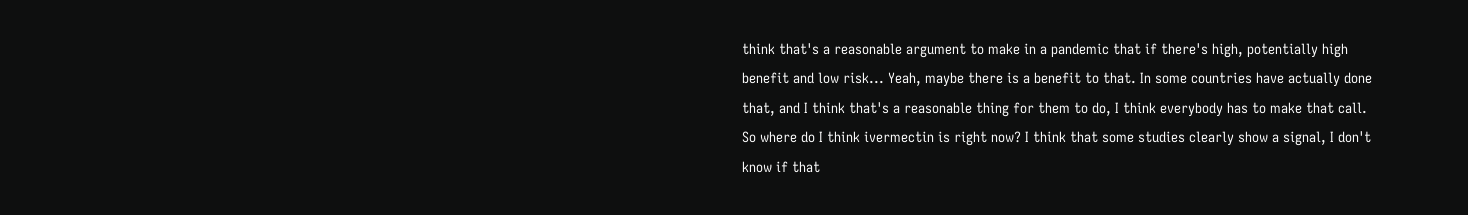think that's a reasonable argument to make in a pandemic that if there's high, potentially high benefit and low risk... Yeah, maybe there is a benefit to that. In some countries have actually done that, and I think that's a reasonable thing for them to do, I think everybody has to make that call. So where do I think ivermectin is right now? I think that some studies clearly show a signal, I don't know if that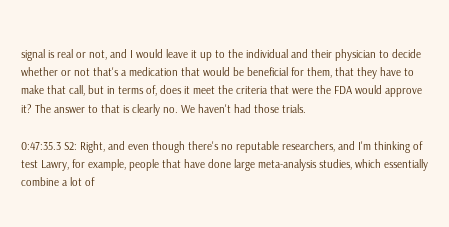signal is real or not, and I would leave it up to the individual and their physician to decide whether or not that's a medication that would be beneficial for them, that they have to make that call, but in terms of, does it meet the criteria that were the FDA would approve it? The answer to that is clearly no. We haven't had those trials.

0:47:35.3 S2: Right, and even though there's no reputable researchers, and I'm thinking of test Lawry, for example, people that have done large meta-analysis studies, which essentially combine a lot of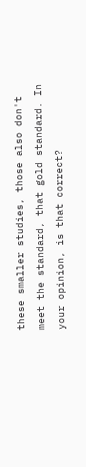these smaller studies, those also don't meet the standard, that gold standard. In your opinion, is that correct?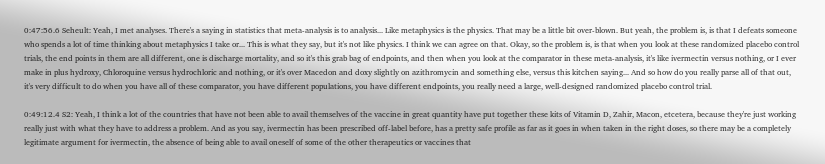0:47:56.6 Seheult: Yeah, I met analyses. There's a saying in statistics that meta-analysis is to analysis... Like metaphysics is the physics. That may be a little bit over-blown. But yeah, the problem is, is that I defeats someone who spends a lot of time thinking about metaphysics I take or... This is what they say, but it's not like physics. I think we can agree on that. Okay, so the problem is, is that when you look at these randomized placebo control trials, the end points in them are all different, one is discharge mortality, and so it's this grab bag of endpoints, and then when you look at the comparator in these meta-analysis, it's like ivermectin versus nothing, or I ever make in plus hydroxy, Chloroquine versus hydrochloric and nothing, or it's over Macedon and doxy slightly on azithromycin and something else, versus this kitchen saying... And so how do you really parse all of that out, it's very difficult to do when you have all of these comparator, you have different populations, you have different endpoints, you really need a large, well-designed randomized placebo control trial.

0:49:12.4 S2: Yeah, I think a lot of the countries that have not been able to avail themselves of the vaccine in great quantity have put together these kits of Vitamin D, Zahir, Macon, etcetera, because they're just working really just with what they have to address a problem. And as you say, ivermectin has been prescribed off-label before, has a pretty safe profile as far as it goes in when taken in the right doses, so there may be a completely legitimate argument for ivermectin, the absence of being able to avail oneself of some of the other therapeutics or vaccines that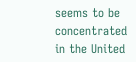seems to be concentrated in the United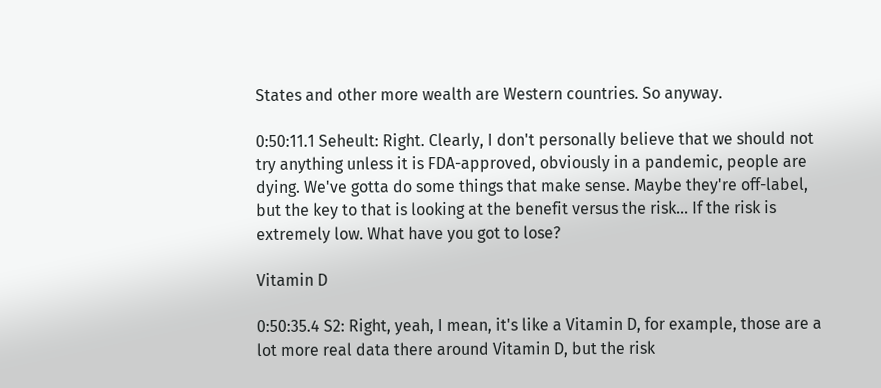States and other more wealth are Western countries. So anyway.

0:50:11.1 Seheult: Right. Clearly, I don't personally believe that we should not try anything unless it is FDA-approved, obviously in a pandemic, people are dying. We've gotta do some things that make sense. Maybe they're off-label, but the key to that is looking at the benefit versus the risk... If the risk is extremely low. What have you got to lose?

Vitamin D

0:50:35.4 S2: Right, yeah, I mean, it's like a Vitamin D, for example, those are a lot more real data there around Vitamin D, but the risk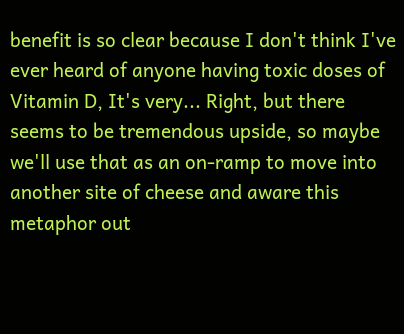benefit is so clear because I don't think I've ever heard of anyone having toxic doses of Vitamin D, It's very... Right, but there seems to be tremendous upside, so maybe we'll use that as an on-ramp to move into another site of cheese and aware this metaphor out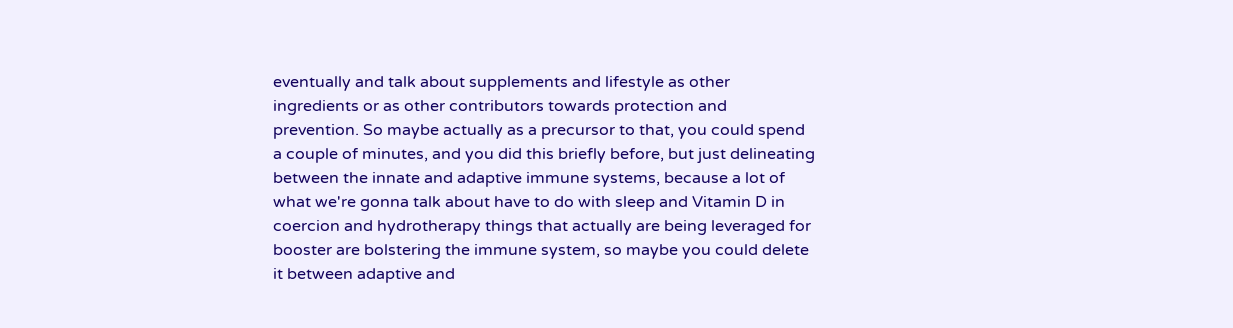eventually and talk about supplements and lifestyle as other ingredients or as other contributors towards protection and prevention. So maybe actually as a precursor to that, you could spend a couple of minutes, and you did this briefly before, but just delineating between the innate and adaptive immune systems, because a lot of what we're gonna talk about have to do with sleep and Vitamin D in coercion and hydrotherapy things that actually are being leveraged for booster are bolstering the immune system, so maybe you could delete it between adaptive and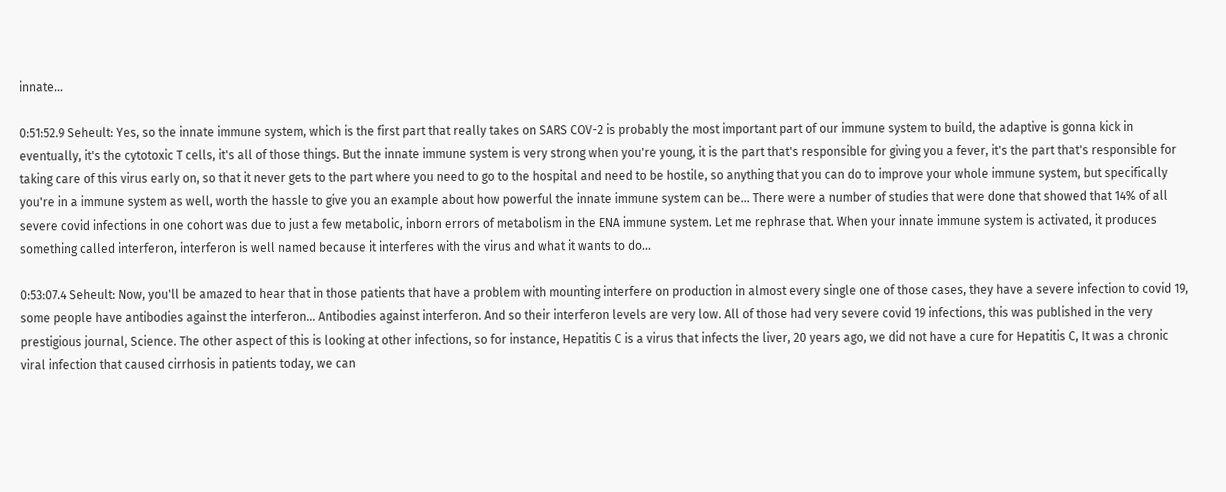innate...

0:51:52.9 Seheult: Yes, so the innate immune system, which is the first part that really takes on SARS COV-2 is probably the most important part of our immune system to build, the adaptive is gonna kick in eventually, it's the cytotoxic T cells, it's all of those things. But the innate immune system is very strong when you're young, it is the part that's responsible for giving you a fever, it's the part that's responsible for taking care of this virus early on, so that it never gets to the part where you need to go to the hospital and need to be hostile, so anything that you can do to improve your whole immune system, but specifically you're in a immune system as well, worth the hassle to give you an example about how powerful the innate immune system can be... There were a number of studies that were done that showed that 14% of all severe covid infections in one cohort was due to just a few metabolic, inborn errors of metabolism in the ENA immune system. Let me rephrase that. When your innate immune system is activated, it produces something called interferon, interferon is well named because it interferes with the virus and what it wants to do...

0:53:07.4 Seheult: Now, you'll be amazed to hear that in those patients that have a problem with mounting interfere on production in almost every single one of those cases, they have a severe infection to covid 19, some people have antibodies against the interferon... Antibodies against interferon. And so their interferon levels are very low. All of those had very severe covid 19 infections, this was published in the very prestigious journal, Science. The other aspect of this is looking at other infections, so for instance, Hepatitis C is a virus that infects the liver, 20 years ago, we did not have a cure for Hepatitis C, It was a chronic viral infection that caused cirrhosis in patients today, we can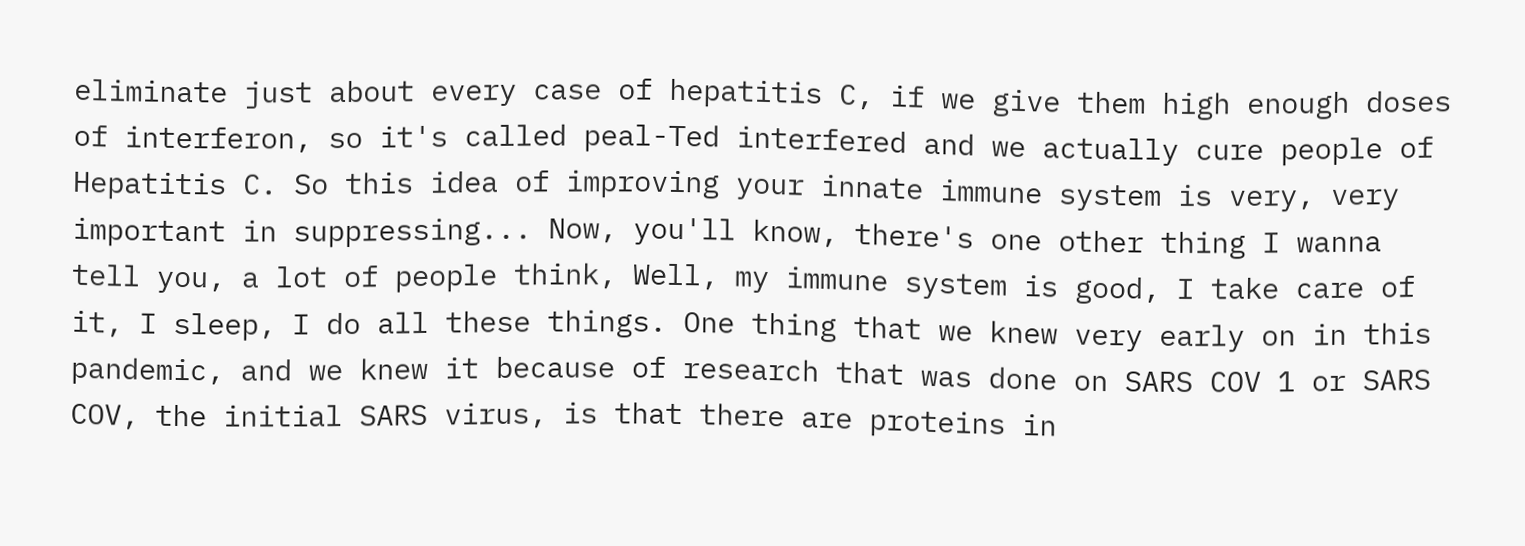eliminate just about every case of hepatitis C, if we give them high enough doses of interferon, so it's called peal-Ted interfered and we actually cure people of Hepatitis C. So this idea of improving your innate immune system is very, very important in suppressing... Now, you'll know, there's one other thing I wanna tell you, a lot of people think, Well, my immune system is good, I take care of it, I sleep, I do all these things. One thing that we knew very early on in this pandemic, and we knew it because of research that was done on SARS COV 1 or SARS COV, the initial SARS virus, is that there are proteins in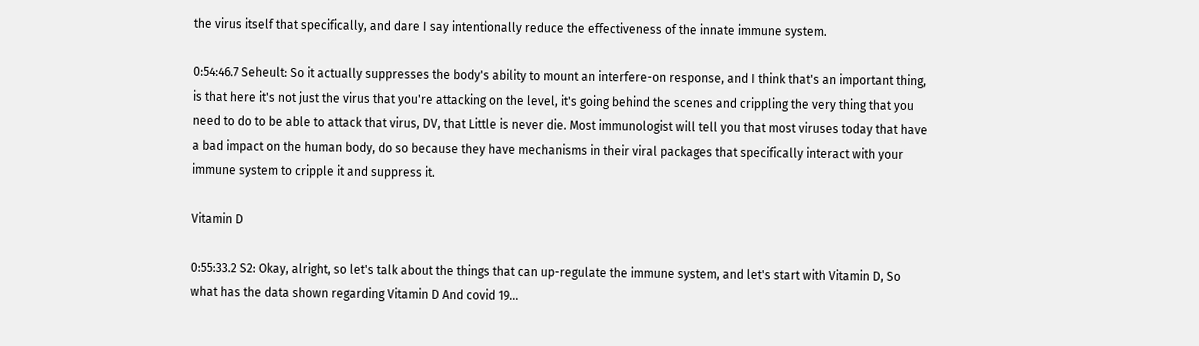the virus itself that specifically, and dare I say intentionally reduce the effectiveness of the innate immune system.

0:54:46.7 Seheult: So it actually suppresses the body's ability to mount an interfere-on response, and I think that's an important thing, is that here it's not just the virus that you're attacking on the level, it's going behind the scenes and crippling the very thing that you need to do to be able to attack that virus, DV, that Little is never die. Most immunologist will tell you that most viruses today that have a bad impact on the human body, do so because they have mechanisms in their viral packages that specifically interact with your immune system to cripple it and suppress it.

Vitamin D

0:55:33.2 S2: Okay, alright, so let's talk about the things that can up-regulate the immune system, and let's start with Vitamin D, So what has the data shown regarding Vitamin D And covid 19...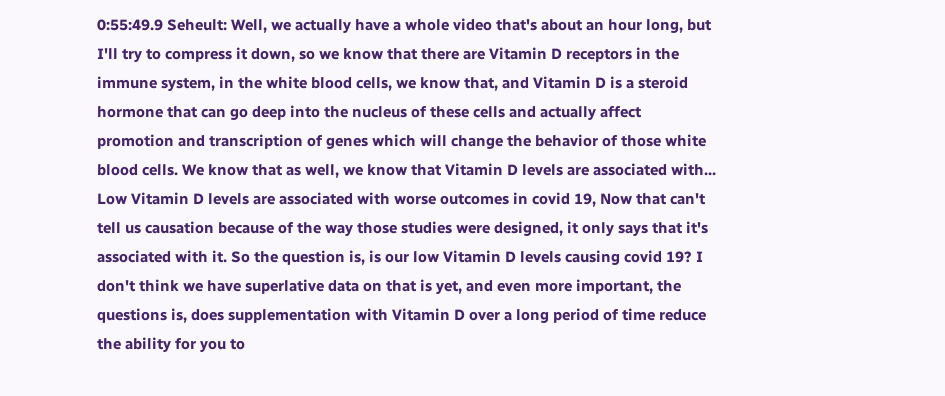0:55:49.9 Seheult: Well, we actually have a whole video that's about an hour long, but I'll try to compress it down, so we know that there are Vitamin D receptors in the immune system, in the white blood cells, we know that, and Vitamin D is a steroid hormone that can go deep into the nucleus of these cells and actually affect promotion and transcription of genes which will change the behavior of those white blood cells. We know that as well, we know that Vitamin D levels are associated with... Low Vitamin D levels are associated with worse outcomes in covid 19, Now that can't tell us causation because of the way those studies were designed, it only says that it's associated with it. So the question is, is our low Vitamin D levels causing covid 19? I don't think we have superlative data on that is yet, and even more important, the questions is, does supplementation with Vitamin D over a long period of time reduce the ability for you to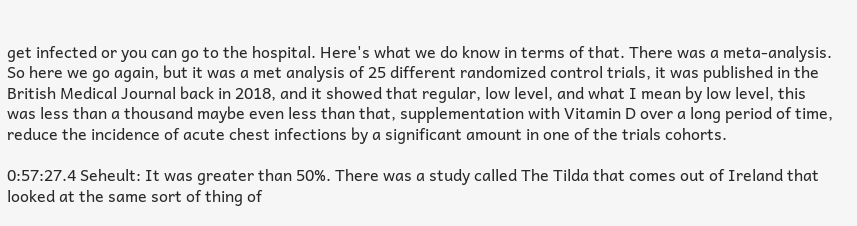get infected or you can go to the hospital. Here's what we do know in terms of that. There was a meta-analysis. So here we go again, but it was a met analysis of 25 different randomized control trials, it was published in the British Medical Journal back in 2018, and it showed that regular, low level, and what I mean by low level, this was less than a thousand maybe even less than that, supplementation with Vitamin D over a long period of time, reduce the incidence of acute chest infections by a significant amount in one of the trials cohorts.

0:57:27.4 Seheult: It was greater than 50%. There was a study called The Tilda that comes out of Ireland that looked at the same sort of thing of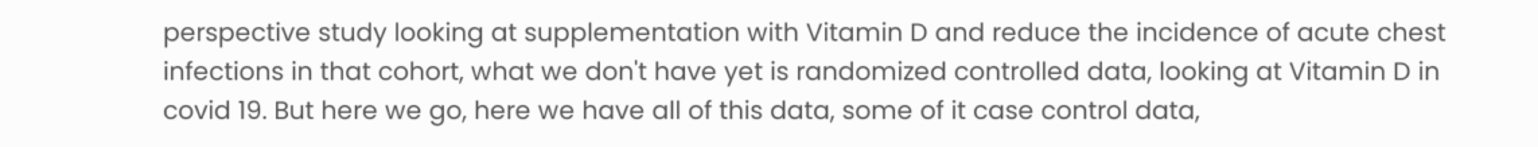perspective study looking at supplementation with Vitamin D and reduce the incidence of acute chest infections in that cohort, what we don't have yet is randomized controlled data, looking at Vitamin D in covid 19. But here we go, here we have all of this data, some of it case control data,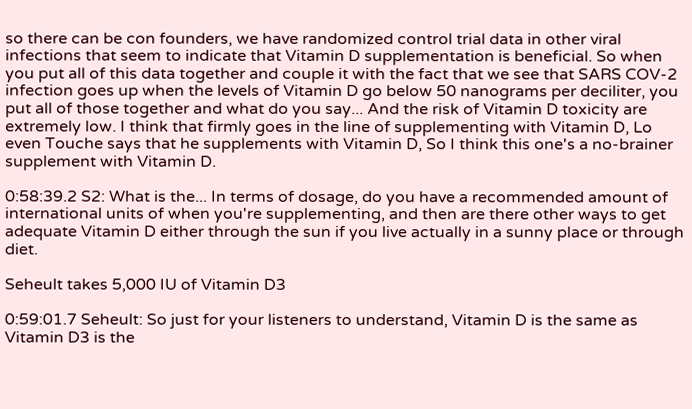so there can be con founders, we have randomized control trial data in other viral infections that seem to indicate that Vitamin D supplementation is beneficial. So when you put all of this data together and couple it with the fact that we see that SARS COV-2 infection goes up when the levels of Vitamin D go below 50 nanograms per deciliter, you put all of those together and what do you say... And the risk of Vitamin D toxicity are extremely low. I think that firmly goes in the line of supplementing with Vitamin D, Lo even Touche says that he supplements with Vitamin D, So I think this one's a no-brainer supplement with Vitamin D.

0:58:39.2 S2: What is the... In terms of dosage, do you have a recommended amount of international units of when you're supplementing, and then are there other ways to get adequate Vitamin D either through the sun if you live actually in a sunny place or through diet.

Seheult takes 5,000 IU of Vitamin D3

0:59:01.7 Seheult: So just for your listeners to understand, Vitamin D is the same as Vitamin D3 is the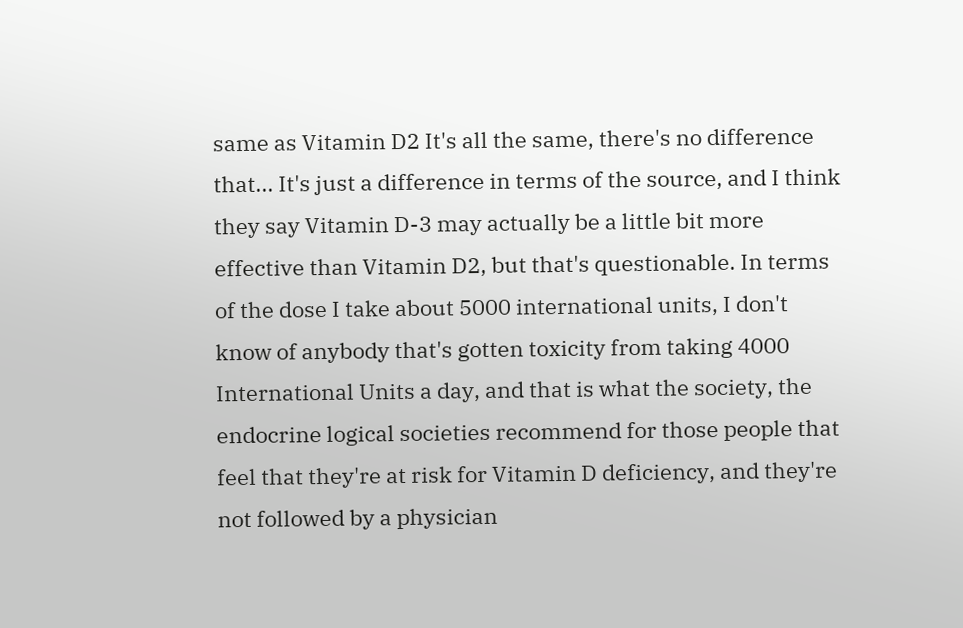same as Vitamin D2 It's all the same, there's no difference that... It's just a difference in terms of the source, and I think they say Vitamin D-3 may actually be a little bit more effective than Vitamin D2, but that's questionable. In terms of the dose I take about 5000 international units, I don't know of anybody that's gotten toxicity from taking 4000 International Units a day, and that is what the society, the endocrine logical societies recommend for those people that feel that they're at risk for Vitamin D deficiency, and they're not followed by a physician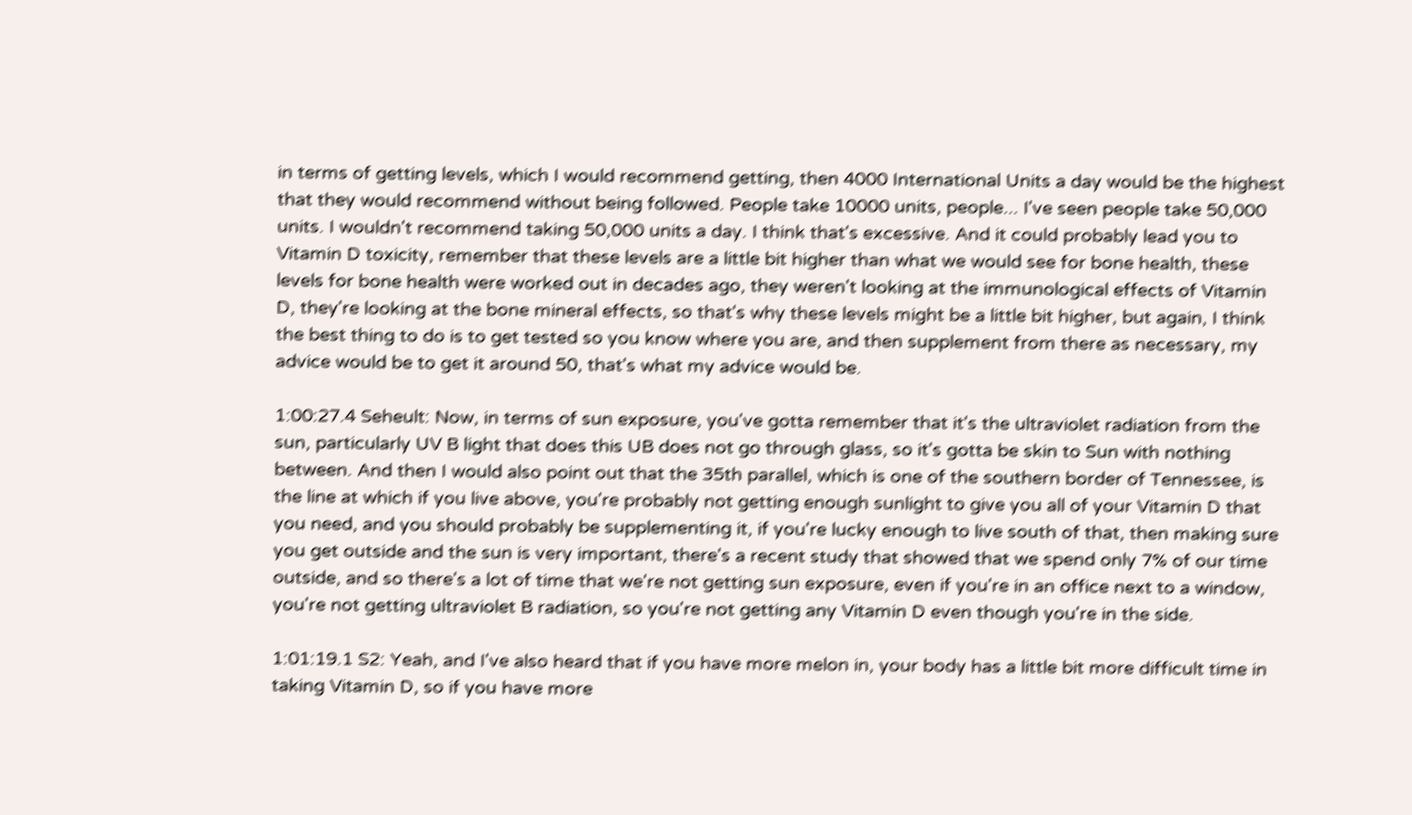in terms of getting levels, which I would recommend getting, then 4000 International Units a day would be the highest that they would recommend without being followed. People take 10000 units, people... I've seen people take 50,000 units. I wouldn't recommend taking 50,000 units a day. I think that's excessive. And it could probably lead you to Vitamin D toxicity, remember that these levels are a little bit higher than what we would see for bone health, these levels for bone health were worked out in decades ago, they weren't looking at the immunological effects of Vitamin D, they're looking at the bone mineral effects, so that's why these levels might be a little bit higher, but again, I think the best thing to do is to get tested so you know where you are, and then supplement from there as necessary, my advice would be to get it around 50, that's what my advice would be.

1:00:27.4 Seheult: Now, in terms of sun exposure, you've gotta remember that it's the ultraviolet radiation from the sun, particularly UV B light that does this UB does not go through glass, so it's gotta be skin to Sun with nothing between. And then I would also point out that the 35th parallel, which is one of the southern border of Tennessee, is the line at which if you live above, you're probably not getting enough sunlight to give you all of your Vitamin D that you need, and you should probably be supplementing it, if you're lucky enough to live south of that, then making sure you get outside and the sun is very important, there's a recent study that showed that we spend only 7% of our time outside, and so there's a lot of time that we're not getting sun exposure, even if you're in an office next to a window, you're not getting ultraviolet B radiation, so you're not getting any Vitamin D even though you're in the side.

1:01:19.1 S2: Yeah, and I've also heard that if you have more melon in, your body has a little bit more difficult time in taking Vitamin D, so if you have more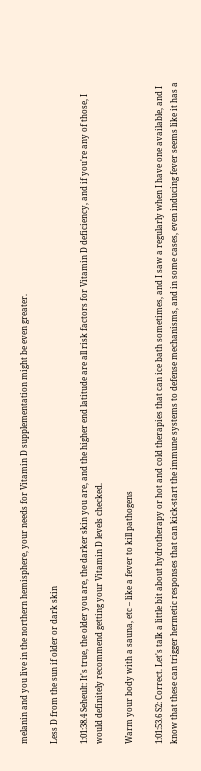melanin and you live in the northern hemisphere, your needs for Vitamin D supplementation might be even greater.

Less D from the sun if older or dark skin

1:01:38.4 Seheult: It's true, the older you are, the darker skin you are, and the higher end latitude are all risk factors for Vitamin D deficiency, and if you're any of those, I would definitely recommend getting your Vitamin D levels checked.

Warm your body with a sauna, etc – like a fever to kill pathogens

1:01:53.6 S2: Correct. Let's talk a little bit about hydrotherapy or hot and cold therapies that can ice bath sometimes, and I saw a regularly when I have one available, and I know that these can trigger hermetic responses that can kick-start the immune systems to defense mechanisms, and in some cases, even inducing fever seems like it has a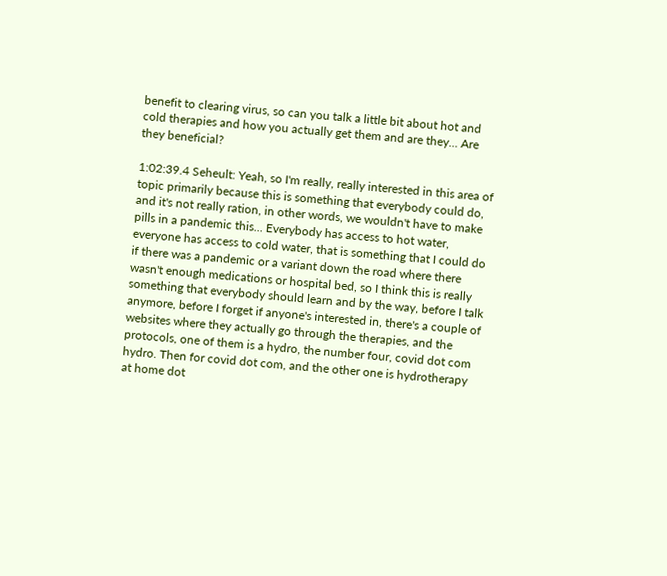benefit to clearing virus, so can you talk a little bit about hot and cold therapies and how you actually get them and are they... Are they beneficial?

1:02:39.4 Seheult: Yeah, so I'm really, really interested in this area of topic primarily because this is something that everybody could do, and it's not really ration, in other words, we wouldn't have to make pills in a pandemic this... Everybody has access to hot water, everyone has access to cold water, that is something that I could do if there was a pandemic or a variant down the road where there wasn't enough medications or hospital bed, so I think this is really something that everybody should learn and by the way, before I talk anymore, before I forget if anyone's interested in, there's a couple of websites where they actually go through the therapies, and the protocols, one of them is a hydro, the number four, covid dot com hydro. Then for covid dot com, and the other one is hydrotherapy at home dot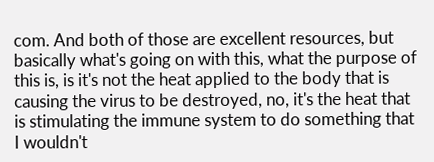com. And both of those are excellent resources, but basically what's going on with this, what the purpose of this is, is it's not the heat applied to the body that is causing the virus to be destroyed, no, it's the heat that is stimulating the immune system to do something that I wouldn't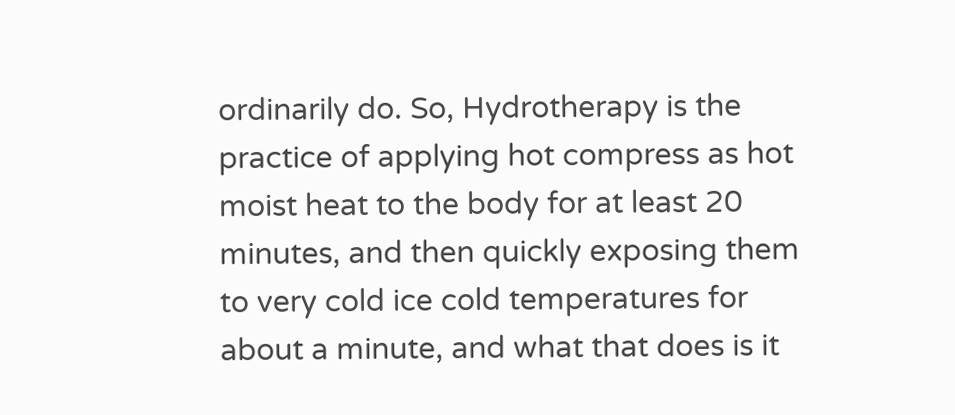ordinarily do. So, Hydrotherapy is the practice of applying hot compress as hot moist heat to the body for at least 20 minutes, and then quickly exposing them to very cold ice cold temperatures for about a minute, and what that does is it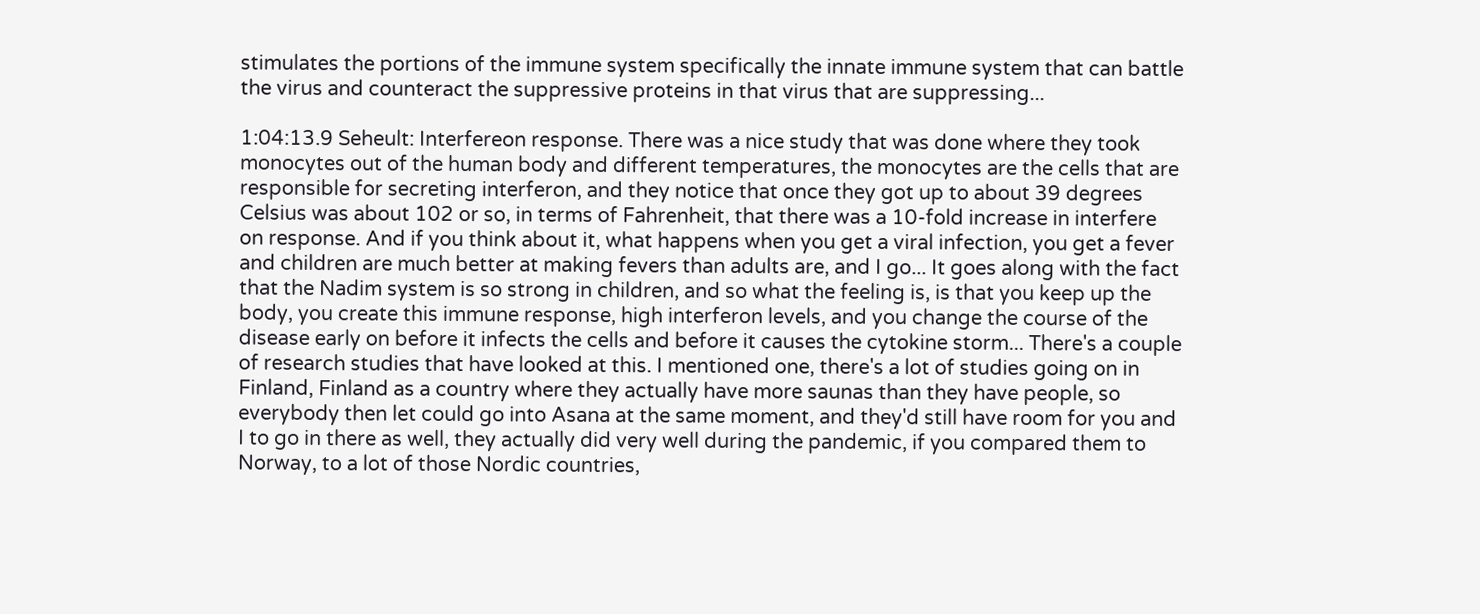stimulates the portions of the immune system specifically the innate immune system that can battle the virus and counteract the suppressive proteins in that virus that are suppressing...

1:04:13.9 Seheult: Interfereon response. There was a nice study that was done where they took monocytes out of the human body and different temperatures, the monocytes are the cells that are responsible for secreting interferon, and they notice that once they got up to about 39 degrees Celsius was about 102 or so, in terms of Fahrenheit, that there was a 10-fold increase in interfere on response. And if you think about it, what happens when you get a viral infection, you get a fever and children are much better at making fevers than adults are, and I go... It goes along with the fact that the Nadim system is so strong in children, and so what the feeling is, is that you keep up the body, you create this immune response, high interferon levels, and you change the course of the disease early on before it infects the cells and before it causes the cytokine storm... There's a couple of research studies that have looked at this. I mentioned one, there's a lot of studies going on in Finland, Finland as a country where they actually have more saunas than they have people, so everybody then let could go into Asana at the same moment, and they'd still have room for you and I to go in there as well, they actually did very well during the pandemic, if you compared them to Norway, to a lot of those Nordic countries,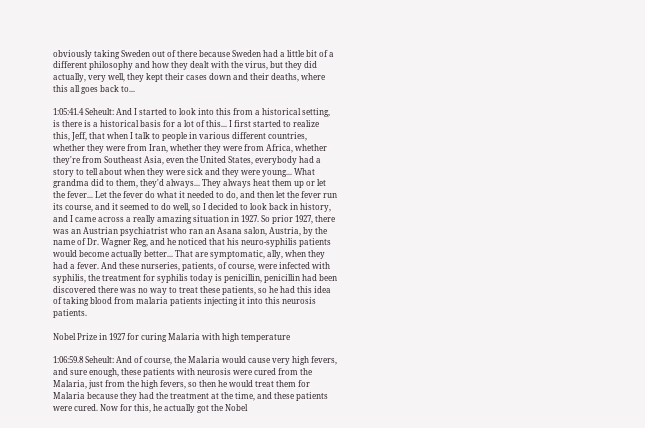obviously taking Sweden out of there because Sweden had a little bit of a different philosophy and how they dealt with the virus, but they did actually, very well, they kept their cases down and their deaths, where this all goes back to...

1:05:41.4 Seheult: And I started to look into this from a historical setting, is there is a historical basis for a lot of this... I first started to realize this, Jeff, that when I talk to people in various different countries, whether they were from Iran, whether they were from Africa, whether they're from Southeast Asia, even the United States, everybody had a story to tell about when they were sick and they were young... What grandma did to them, they'd always... They always heat them up or let the fever... Let the fever do what it needed to do, and then let the fever run its course, and it seemed to do well, so I decided to look back in history, and I came across a really amazing situation in 1927. So prior 1927, there was an Austrian psychiatrist who ran an Asana salon, Austria, by the name of Dr. Wagner Reg, and he noticed that his neuro-syphilis patients would become actually better... That are symptomatic, ally, when they had a fever. And these nurseries, patients, of course, were infected with syphilis, the treatment for syphilis today is penicillin, penicillin had been discovered there was no way to treat these patients, so he had this idea of taking blood from malaria patients injecting it into this neurosis patients.

Nobel Prize in 1927 for curing Malaria with high temperature

1:06:59.8 Seheult: And of course, the Malaria would cause very high fevers, and sure enough, these patients with neurosis were cured from the Malaria, just from the high fevers, so then he would treat them for Malaria because they had the treatment at the time, and these patients were cured. Now for this, he actually got the Nobel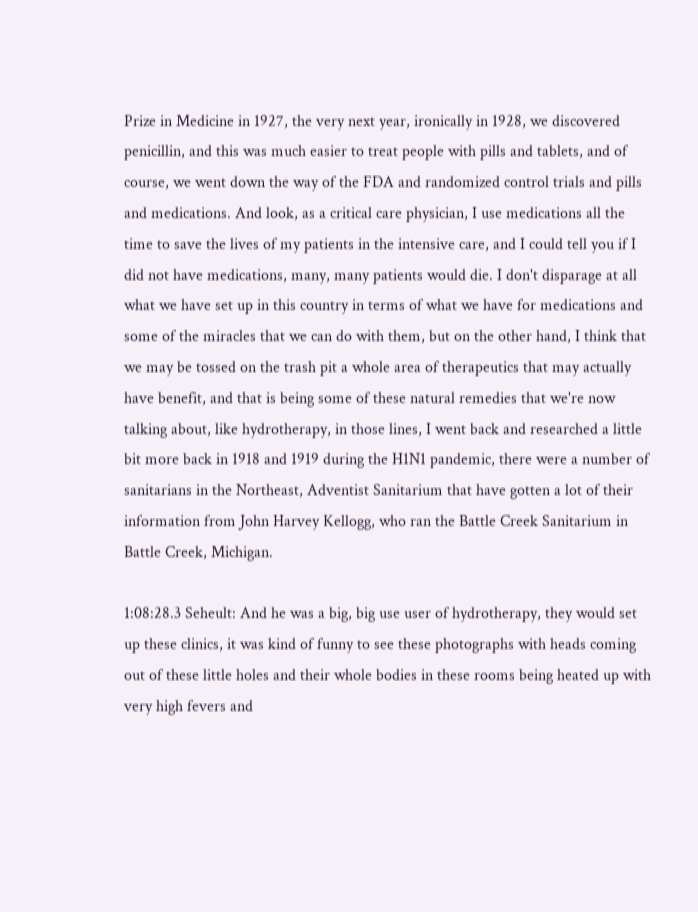Prize in Medicine in 1927, the very next year, ironically in 1928, we discovered penicillin, and this was much easier to treat people with pills and tablets, and of course, we went down the way of the FDA and randomized control trials and pills and medications. And look, as a critical care physician, I use medications all the time to save the lives of my patients in the intensive care, and I could tell you if I did not have medications, many, many patients would die. I don't disparage at all what we have set up in this country in terms of what we have for medications and some of the miracles that we can do with them, but on the other hand, I think that we may be tossed on the trash pit a whole area of therapeutics that may actually have benefit, and that is being some of these natural remedies that we're now talking about, like hydrotherapy, in those lines, I went back and researched a little bit more back in 1918 and 1919 during the H1N1 pandemic, there were a number of sanitarians in the Northeast, Adventist Sanitarium that have gotten a lot of their information from John Harvey Kellogg, who ran the Battle Creek Sanitarium in Battle Creek, Michigan.

1:08:28.3 Seheult: And he was a big, big use user of hydrotherapy, they would set up these clinics, it was kind of funny to see these photographs with heads coming out of these little holes and their whole bodies in these rooms being heated up with very high fevers and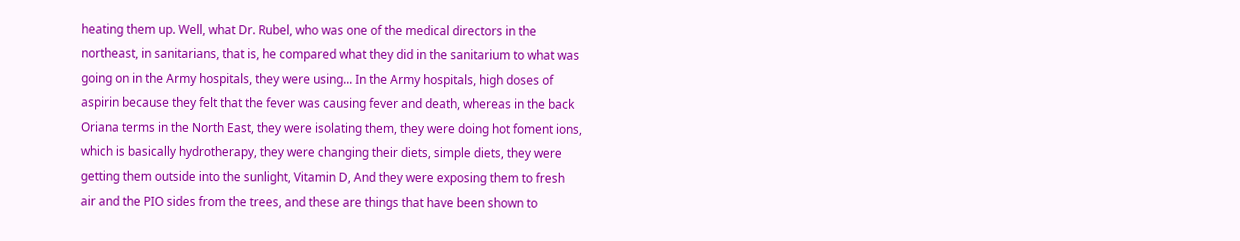heating them up. Well, what Dr. Rubel, who was one of the medical directors in the northeast, in sanitarians, that is, he compared what they did in the sanitarium to what was going on in the Army hospitals, they were using... In the Army hospitals, high doses of aspirin because they felt that the fever was causing fever and death, whereas in the back Oriana terms in the North East, they were isolating them, they were doing hot foment ions, which is basically hydrotherapy, they were changing their diets, simple diets, they were getting them outside into the sunlight, Vitamin D, And they were exposing them to fresh air and the PIO sides from the trees, and these are things that have been shown to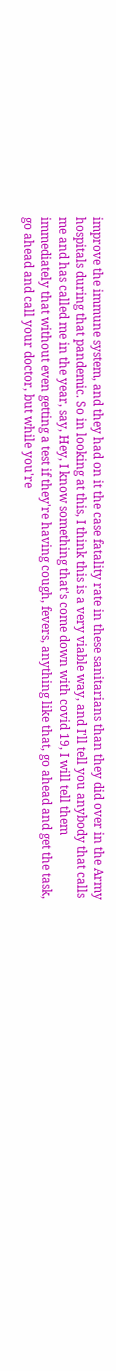improve the immune system, and they had on it the case fatality rate in these sanitarians than they did over in the Army hospitals during that pandemic. So in looking at this, I think this is a very viable way, and I'll tell you anybody that calls me and has called me in the year, say, Hey, I know something that's come down with covid 19, I will tell them immediately that without even getting a test if they're having cough, fevers, anything like that, go ahead and get the task, go ahead and call your doctor, but while you're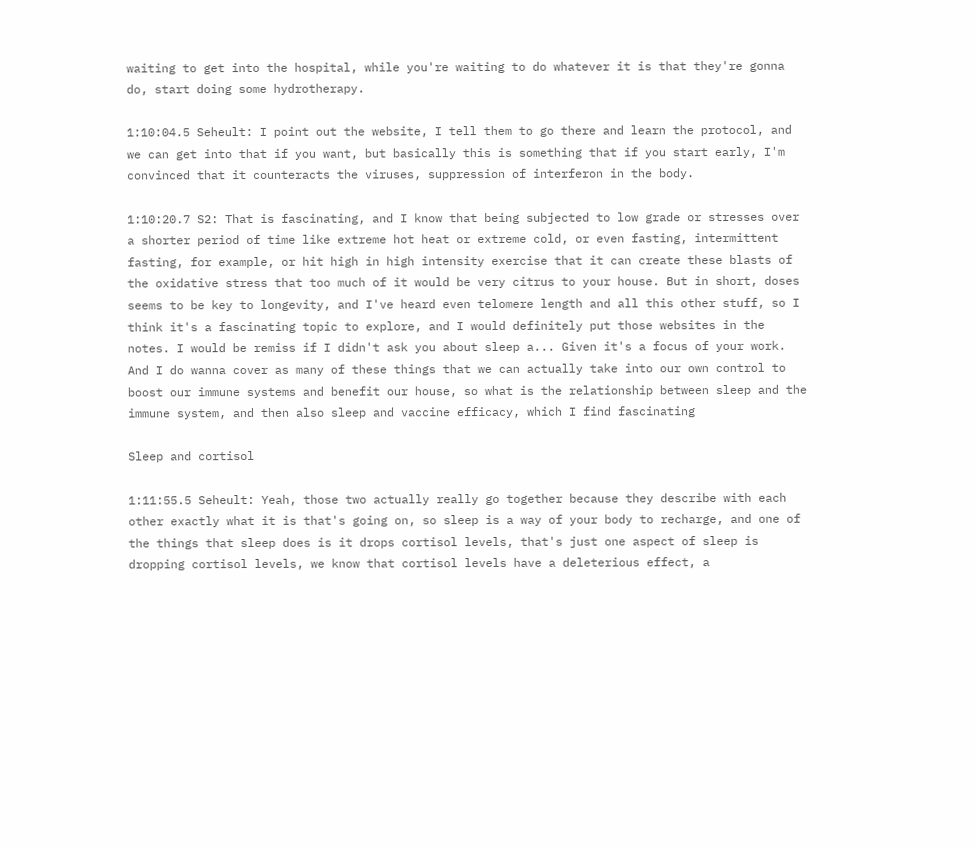waiting to get into the hospital, while you're waiting to do whatever it is that they're gonna do, start doing some hydrotherapy.

1:10:04.5 Seheult: I point out the website, I tell them to go there and learn the protocol, and we can get into that if you want, but basically this is something that if you start early, I'm convinced that it counteracts the viruses, suppression of interferon in the body.

1:10:20.7 S2: That is fascinating, and I know that being subjected to low grade or stresses over a shorter period of time like extreme hot heat or extreme cold, or even fasting, intermittent fasting, for example, or hit high in high intensity exercise that it can create these blasts of the oxidative stress that too much of it would be very citrus to your house. But in short, doses seems to be key to longevity, and I've heard even telomere length and all this other stuff, so I think it's a fascinating topic to explore, and I would definitely put those websites in the notes. I would be remiss if I didn't ask you about sleep a... Given it's a focus of your work. And I do wanna cover as many of these things that we can actually take into our own control to boost our immune systems and benefit our house, so what is the relationship between sleep and the immune system, and then also sleep and vaccine efficacy, which I find fascinating

Sleep and cortisol

1:11:55.5 Seheult: Yeah, those two actually really go together because they describe with each other exactly what it is that's going on, so sleep is a way of your body to recharge, and one of the things that sleep does is it drops cortisol levels, that's just one aspect of sleep is dropping cortisol levels, we know that cortisol levels have a deleterious effect, a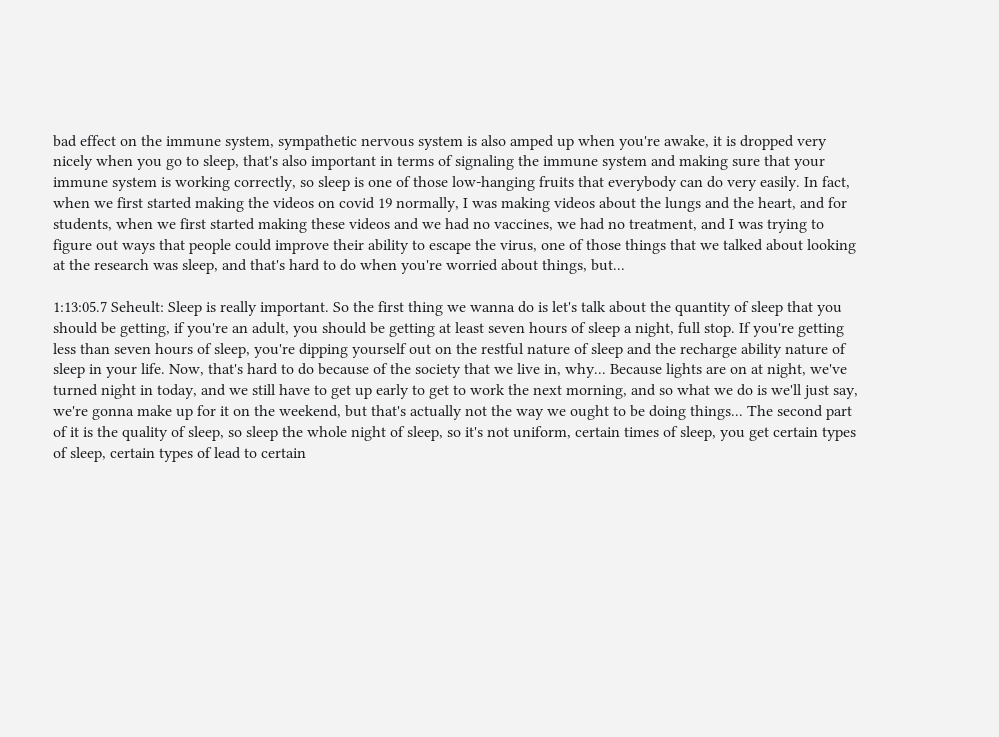bad effect on the immune system, sympathetic nervous system is also amped up when you're awake, it is dropped very nicely when you go to sleep, that's also important in terms of signaling the immune system and making sure that your immune system is working correctly, so sleep is one of those low-hanging fruits that everybody can do very easily. In fact, when we first started making the videos on covid 19 normally, I was making videos about the lungs and the heart, and for students, when we first started making these videos and we had no vaccines, we had no treatment, and I was trying to figure out ways that people could improve their ability to escape the virus, one of those things that we talked about looking at the research was sleep, and that's hard to do when you're worried about things, but...

1:13:05.7 Seheult: Sleep is really important. So the first thing we wanna do is let's talk about the quantity of sleep that you should be getting, if you're an adult, you should be getting at least seven hours of sleep a night, full stop. If you're getting less than seven hours of sleep, you're dipping yourself out on the restful nature of sleep and the recharge ability nature of sleep in your life. Now, that's hard to do because of the society that we live in, why... Because lights are on at night, we've turned night in today, and we still have to get up early to get to work the next morning, and so what we do is we'll just say, we're gonna make up for it on the weekend, but that's actually not the way we ought to be doing things... The second part of it is the quality of sleep, so sleep the whole night of sleep, so it's not uniform, certain times of sleep, you get certain types of sleep, certain types of lead to certain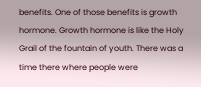benefits. One of those benefits is growth hormone. Growth hormone is like the Holy Grail of the fountain of youth. There was a time there where people were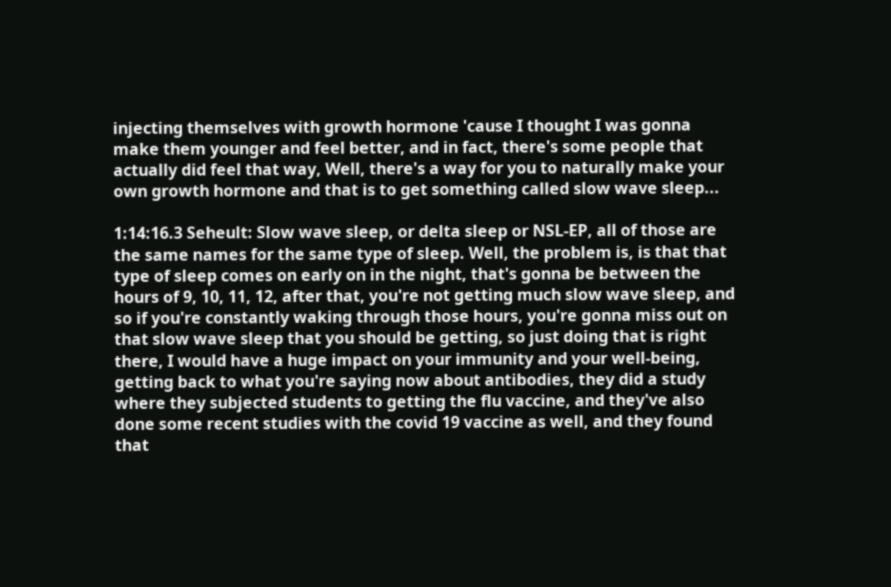injecting themselves with growth hormone 'cause I thought I was gonna make them younger and feel better, and in fact, there's some people that actually did feel that way, Well, there's a way for you to naturally make your own growth hormone and that is to get something called slow wave sleep...

1:14:16.3 Seheult: Slow wave sleep, or delta sleep or NSL-EP, all of those are the same names for the same type of sleep. Well, the problem is, is that that type of sleep comes on early on in the night, that's gonna be between the hours of 9, 10, 11, 12, after that, you're not getting much slow wave sleep, and so if you're constantly waking through those hours, you're gonna miss out on that slow wave sleep that you should be getting, so just doing that is right there, I would have a huge impact on your immunity and your well-being, getting back to what you're saying now about antibodies, they did a study where they subjected students to getting the flu vaccine, and they've also done some recent studies with the covid 19 vaccine as well, and they found that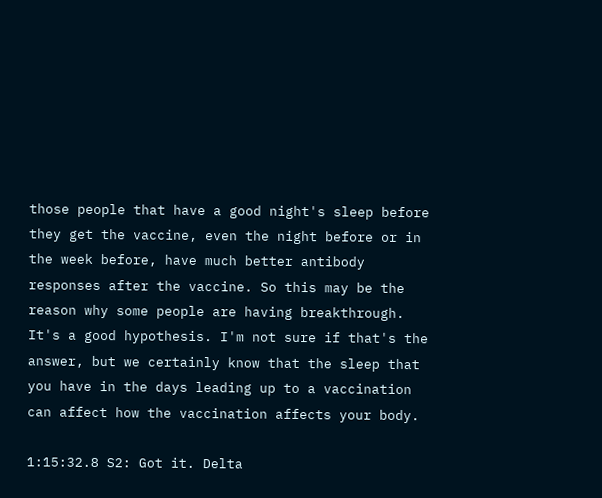those people that have a good night's sleep before they get the vaccine, even the night before or in the week before, have much better antibody responses after the vaccine. So this may be the reason why some people are having breakthrough. It's a good hypothesis. I'm not sure if that's the answer, but we certainly know that the sleep that you have in the days leading up to a vaccination can affect how the vaccination affects your body.

1:15:32.8 S2: Got it. Delta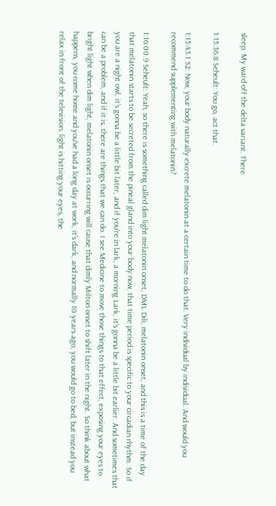sleep. My ward off the delta variant. There

1:15:36.8 Seheult: You go, act that.

1:15:43.1 S2: Now, your body naturally excrete melatonin at a certain time to do that. Very individual by individual. And would you recommend supplementing with melatonin?

1:16:00.9 Seheult: Yeah, so there is something called dim light melatonin onset, DML Dili, melatonin onset, and this is a time of the day that melatonin starts to be secreted from the pineal gland into your body now, that time period is specific to your circadian rhythm. So if you are a night owl, it's gonna be a little bit later, and if you're in lark, a morning Lark, it's gonna be a little bit earlier. And sometimes that can be a problem, and if it is, there are things that we can do. I see Medicine to move those things to that effect, exposing your eyes to bright light when dim light, melatonin onset is occurring will cause that dimly Milton onset to shift later in the night. So think about what happens, you come home and you've had a long day at work, it's dark, and normally 10 years ago, you would go to bed, but instead you relax in front of the television, light is hitting your eyes, the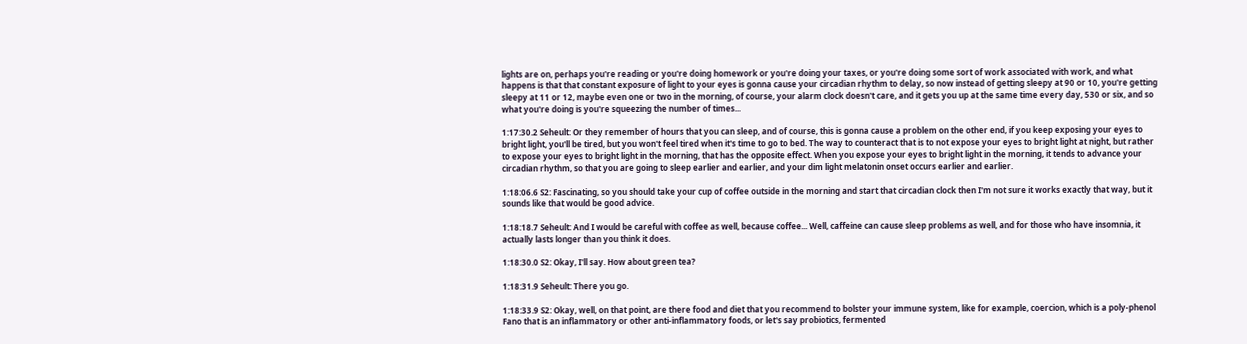lights are on, perhaps you're reading or you're doing homework or you're doing your taxes, or you're doing some sort of work associated with work, and what happens is that that constant exposure of light to your eyes is gonna cause your circadian rhythm to delay, so now instead of getting sleepy at 90 or 10, you're getting sleepy at 11 or 12, maybe even one or two in the morning, of course, your alarm clock doesn't care, and it gets you up at the same time every day, 530 or six, and so what you're doing is you're squeezing the number of times...

1:17:30.2 Seheult: Or they remember of hours that you can sleep, and of course, this is gonna cause a problem on the other end, if you keep exposing your eyes to bright light, you'll be tired, but you won't feel tired when it's time to go to bed. The way to counteract that is to not expose your eyes to bright light at night, but rather to expose your eyes to bright light in the morning, that has the opposite effect. When you expose your eyes to bright light in the morning, it tends to advance your circadian rhythm, so that you are going to sleep earlier and earlier, and your dim light melatonin onset occurs earlier and earlier.

1:18:06.6 S2: Fascinating, so you should take your cup of coffee outside in the morning and start that circadian clock then I'm not sure it works exactly that way, but it sounds like that would be good advice.

1:18:18.7 Seheult: And I would be careful with coffee as well, because coffee... Well, caffeine can cause sleep problems as well, and for those who have insomnia, it actually lasts longer than you think it does.

1:18:30.0 S2: Okay, I'll say. How about green tea?

1:18:31.9 Seheult: There you go.

1:18:33.9 S2: Okay, well, on that point, are there food and diet that you recommend to bolster your immune system, like for example, coercion, which is a poly-phenol Fano that is an inflammatory or other anti-inflammatory foods, or let's say probiotics, fermented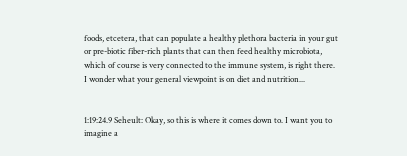foods, etcetera, that can populate a healthy plethora bacteria in your gut or pre-biotic fiber-rich plants that can then feed healthy microbiota, which of course is very connected to the immune system, is right there. I wonder what your general viewpoint is on diet and nutrition...


1:19:24.9 Seheult: Okay, so this is where it comes down to. I want you to imagine a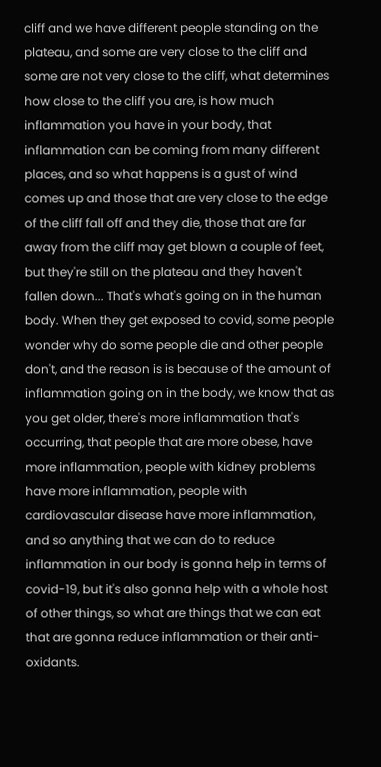cliff and we have different people standing on the plateau, and some are very close to the cliff and some are not very close to the cliff, what determines how close to the cliff you are, is how much inflammation you have in your body, that inflammation can be coming from many different places, and so what happens is a gust of wind comes up and those that are very close to the edge of the cliff fall off and they die, those that are far away from the cliff may get blown a couple of feet, but they're still on the plateau and they haven't fallen down... That's what's going on in the human body. When they get exposed to covid, some people wonder why do some people die and other people don't, and the reason is is because of the amount of inflammation going on in the body, we know that as you get older, there's more inflammation that's occurring, that people that are more obese, have more inflammation, people with kidney problems have more inflammation, people with cardiovascular disease have more inflammation, and so anything that we can do to reduce inflammation in our body is gonna help in terms of covid-19, but it's also gonna help with a whole host of other things, so what are things that we can eat that are gonna reduce inflammation or their anti-oxidants.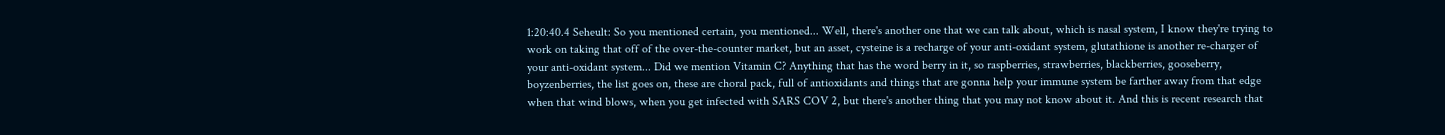1:20:40.4 Seheult: So you mentioned certain, you mentioned... Well, there's another one that we can talk about, which is nasal system, I know they're trying to work on taking that off of the over-the-counter market, but an asset, cysteine is a recharge of your anti-oxidant system, glutathione is another re-charger of your anti-oxidant system... Did we mention Vitamin C? Anything that has the word berry in it, so raspberries, strawberries, blackberries, gooseberry, boyzenberries, the list goes on, these are choral pack, full of antioxidants and things that are gonna help your immune system be farther away from that edge when that wind blows, when you get infected with SARS COV 2, but there's another thing that you may not know about it. And this is recent research that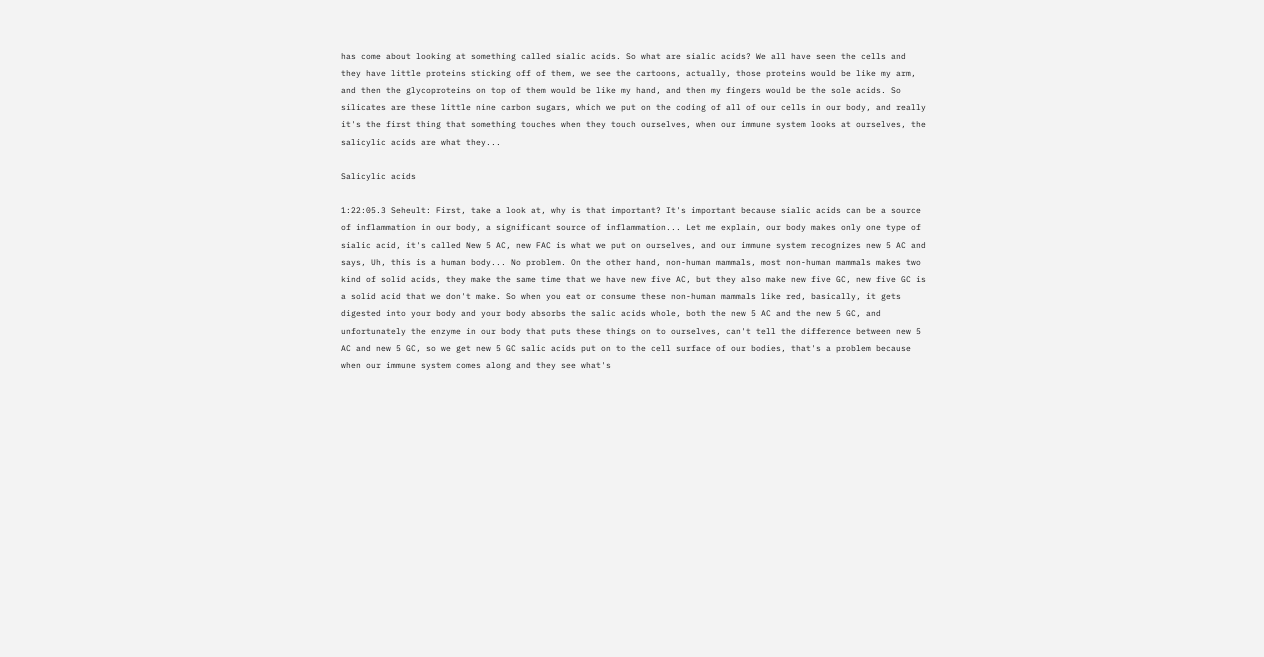has come about looking at something called sialic acids. So what are sialic acids? We all have seen the cells and they have little proteins sticking off of them, we see the cartoons, actually, those proteins would be like my arm, and then the glycoproteins on top of them would be like my hand, and then my fingers would be the sole acids. So silicates are these little nine carbon sugars, which we put on the coding of all of our cells in our body, and really it's the first thing that something touches when they touch ourselves, when our immune system looks at ourselves, the salicylic acids are what they...

Salicylic acids

1:22:05.3 Seheult: First, take a look at, why is that important? It's important because sialic acids can be a source of inflammation in our body, a significant source of inflammation... Let me explain, our body makes only one type of sialic acid, it's called New 5 AC, new FAC is what we put on ourselves, and our immune system recognizes new 5 AC and says, Uh, this is a human body... No problem. On the other hand, non-human mammals, most non-human mammals makes two kind of solid acids, they make the same time that we have new five AC, but they also make new five GC, new five GC is a solid acid that we don't make. So when you eat or consume these non-human mammals like red, basically, it gets digested into your body and your body absorbs the salic acids whole, both the new 5 AC and the new 5 GC, and unfortunately the enzyme in our body that puts these things on to ourselves, can't tell the difference between new 5 AC and new 5 GC, so we get new 5 GC salic acids put on to the cell surface of our bodies, that's a problem because when our immune system comes along and they see what's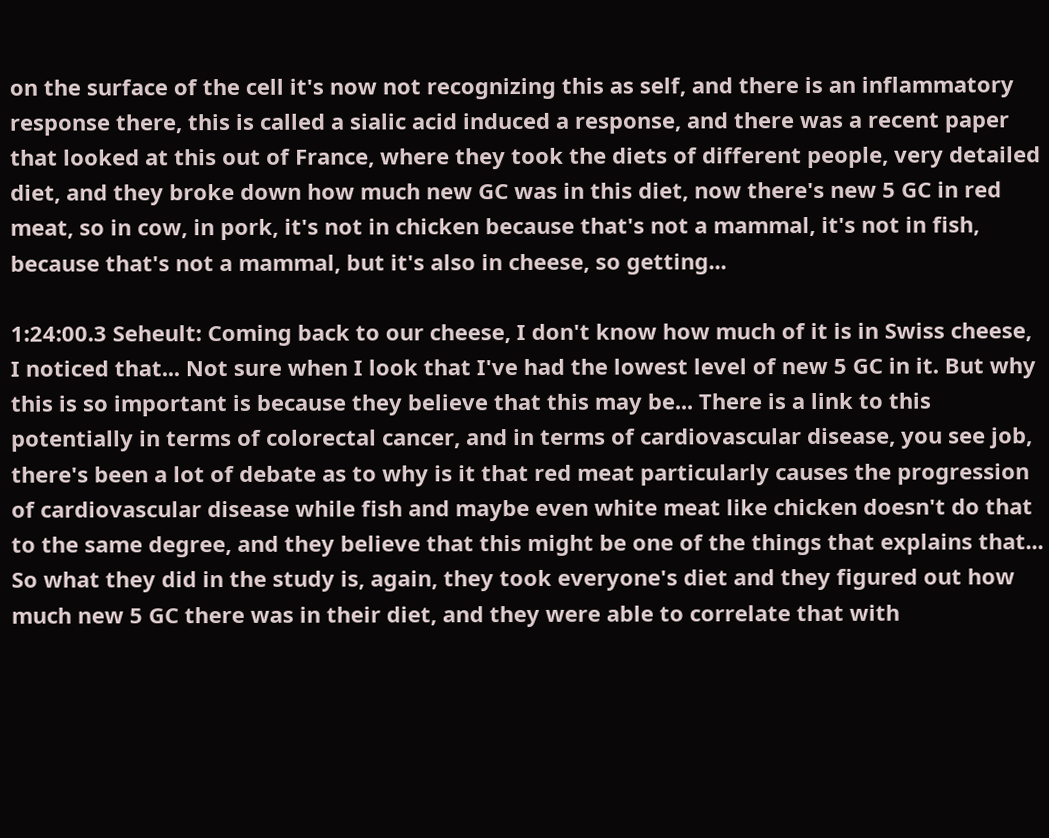on the surface of the cell it's now not recognizing this as self, and there is an inflammatory response there, this is called a sialic acid induced a response, and there was a recent paper that looked at this out of France, where they took the diets of different people, very detailed diet, and they broke down how much new GC was in this diet, now there's new 5 GC in red meat, so in cow, in pork, it's not in chicken because that's not a mammal, it's not in fish, because that's not a mammal, but it's also in cheese, so getting...

1:24:00.3 Seheult: Coming back to our cheese, I don't know how much of it is in Swiss cheese, I noticed that... Not sure when I look that I've had the lowest level of new 5 GC in it. But why this is so important is because they believe that this may be... There is a link to this potentially in terms of colorectal cancer, and in terms of cardiovascular disease, you see job, there's been a lot of debate as to why is it that red meat particularly causes the progression of cardiovascular disease while fish and maybe even white meat like chicken doesn't do that to the same degree, and they believe that this might be one of the things that explains that... So what they did in the study is, again, they took everyone's diet and they figured out how much new 5 GC there was in their diet, and they were able to correlate that with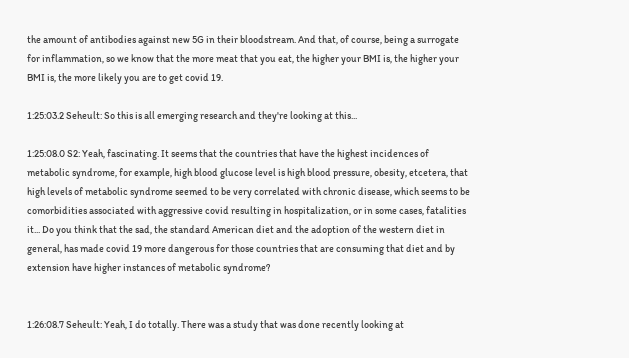the amount of antibodies against new 5G in their bloodstream. And that, of course, being a surrogate for inflammation, so we know that the more meat that you eat, the higher your BMI is, the higher your BMI is, the more likely you are to get covid 19.

1:25:03.2 Seheult: So this is all emerging research and they're looking at this...

1:25:08.0 S2: Yeah, fascinating. It seems that the countries that have the highest incidences of metabolic syndrome, for example, high blood glucose level is high blood pressure, obesity, etcetera, that high levels of metabolic syndrome seemed to be very correlated with chronic disease, which seems to be comorbidities associated with aggressive covid resulting in hospitalization, or in some cases, fatalities it... Do you think that the sad, the standard American diet and the adoption of the western diet in general, has made covid 19 more dangerous for those countries that are consuming that diet and by extension have higher instances of metabolic syndrome?


1:26:08.7 Seheult: Yeah, I do totally. There was a study that was done recently looking at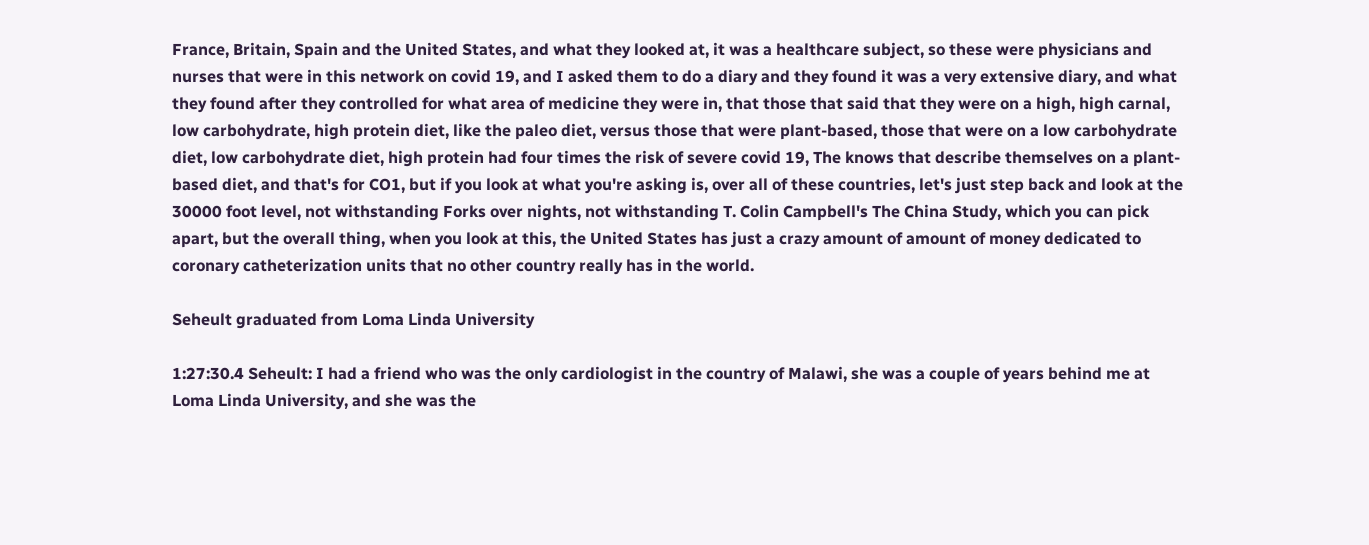France, Britain, Spain and the United States, and what they looked at, it was a healthcare subject, so these were physicians and nurses that were in this network on covid 19, and I asked them to do a diary and they found it was a very extensive diary, and what they found after they controlled for what area of medicine they were in, that those that said that they were on a high, high carnal, low carbohydrate, high protein diet, like the paleo diet, versus those that were plant-based, those that were on a low carbohydrate diet, low carbohydrate diet, high protein had four times the risk of severe covid 19, The knows that describe themselves on a plant-based diet, and that's for CO1, but if you look at what you're asking is, over all of these countries, let's just step back and look at the 30000 foot level, not withstanding Forks over nights, not withstanding T. Colin Campbell's The China Study, which you can pick apart, but the overall thing, when you look at this, the United States has just a crazy amount of amount of money dedicated to coronary catheterization units that no other country really has in the world.

Seheult graduated from Loma Linda University

1:27:30.4 Seheult: I had a friend who was the only cardiologist in the country of Malawi, she was a couple of years behind me at Loma Linda University, and she was the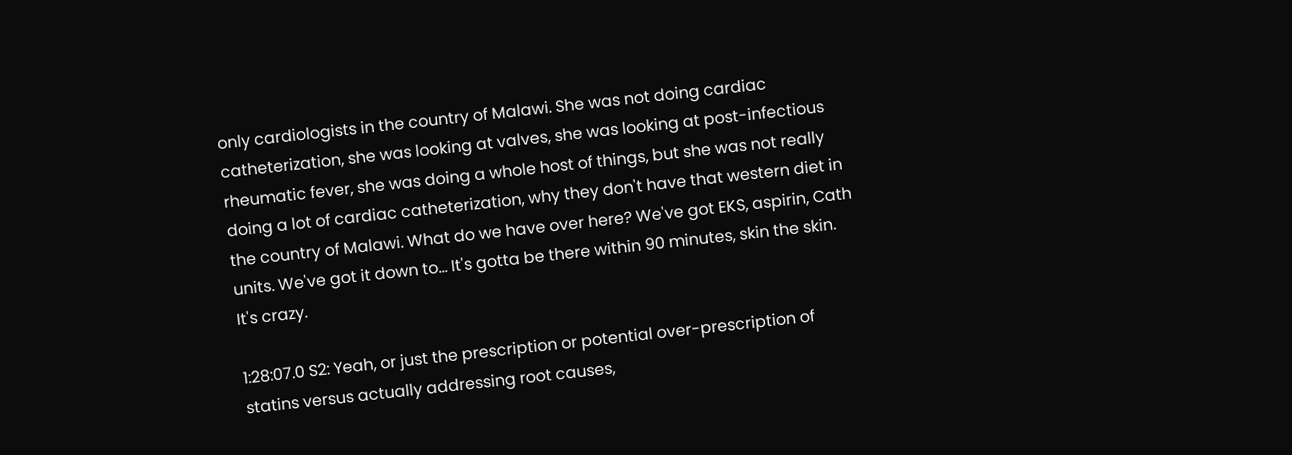only cardiologists in the country of Malawi. She was not doing cardiac catheterization, she was looking at valves, she was looking at post-infectious rheumatic fever, she was doing a whole host of things, but she was not really doing a lot of cardiac catheterization, why they don't have that western diet in the country of Malawi. What do we have over here? We've got EKS, aspirin, Cath units. We've got it down to... It's gotta be there within 90 minutes, skin the skin. It's crazy.

1:28:07.0 S2: Yeah, or just the prescription or potential over-prescription of statins versus actually addressing root causes,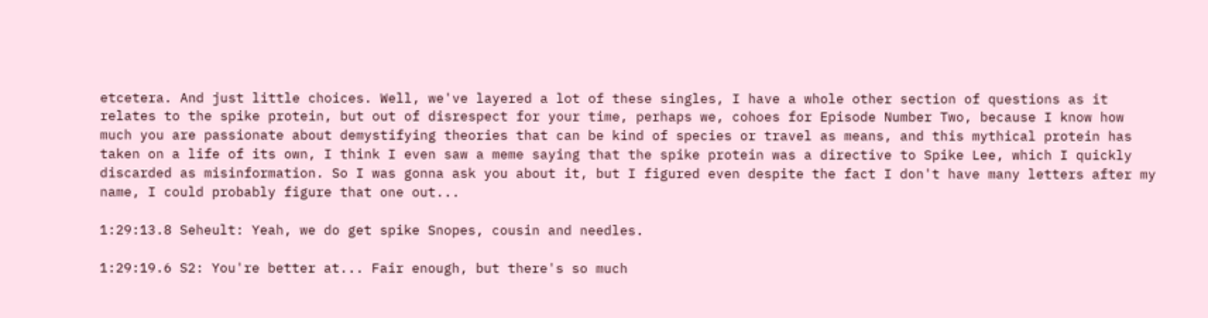etcetera. And just little choices. Well, we've layered a lot of these singles, I have a whole other section of questions as it relates to the spike protein, but out of disrespect for your time, perhaps we, cohoes for Episode Number Two, because I know how much you are passionate about demystifying theories that can be kind of species or travel as means, and this mythical protein has taken on a life of its own, I think I even saw a meme saying that the spike protein was a directive to Spike Lee, which I quickly discarded as misinformation. So I was gonna ask you about it, but I figured even despite the fact I don't have many letters after my name, I could probably figure that one out...

1:29:13.8 Seheult: Yeah, we do get spike Snopes, cousin and needles.

1:29:19.6 S2: You're better at... Fair enough, but there's so much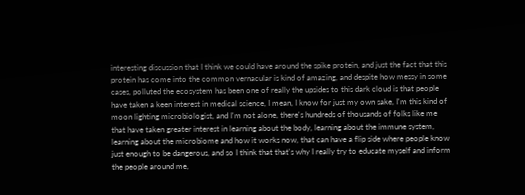interesting discussion that I think we could have around the spike protein, and just the fact that this protein has come into the common vernacular is kind of amazing, and despite how messy in some cases, polluted the ecosystem has been one of really the upsides to this dark cloud is that people have taken a keen interest in medical science, I mean, I know for just my own sake, I'm this kind of moon lighting microbiologist, and I'm not alone, there's hundreds of thousands of folks like me that have taken greater interest in learning about the body, learning about the immune system, learning about the microbiome and how it works now, that can have a flip side where people know just enough to be dangerous, and so I think that that's why I really try to educate myself and inform the people around me,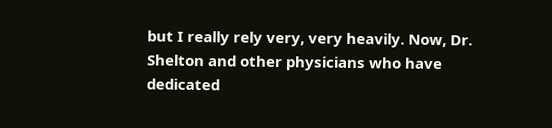but I really rely very, very heavily. Now, Dr. Shelton and other physicians who have dedicated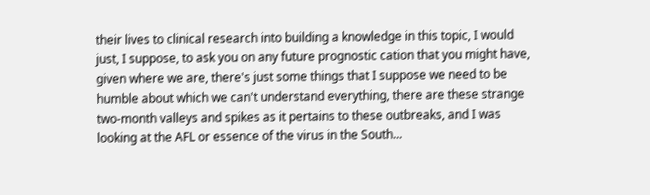their lives to clinical research into building a knowledge in this topic, I would just, I suppose, to ask you on any future prognostic cation that you might have, given where we are, there's just some things that I suppose we need to be humble about which we can't understand everything, there are these strange two-month valleys and spikes as it pertains to these outbreaks, and I was looking at the AFL or essence of the virus in the South...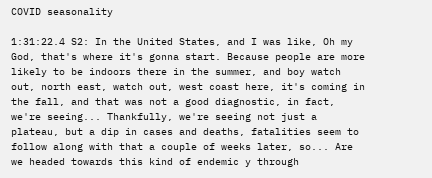COVID seasonality

1:31:22.4 S2: In the United States, and I was like, Oh my God, that's where it's gonna start. Because people are more likely to be indoors there in the summer, and boy watch out, north east, watch out, west coast here, it's coming in the fall, and that was not a good diagnostic, in fact, we're seeing... Thankfully, we're seeing not just a plateau, but a dip in cases and deaths, fatalities seem to follow along with that a couple of weeks later, so... Are we headed towards this kind of endemic y through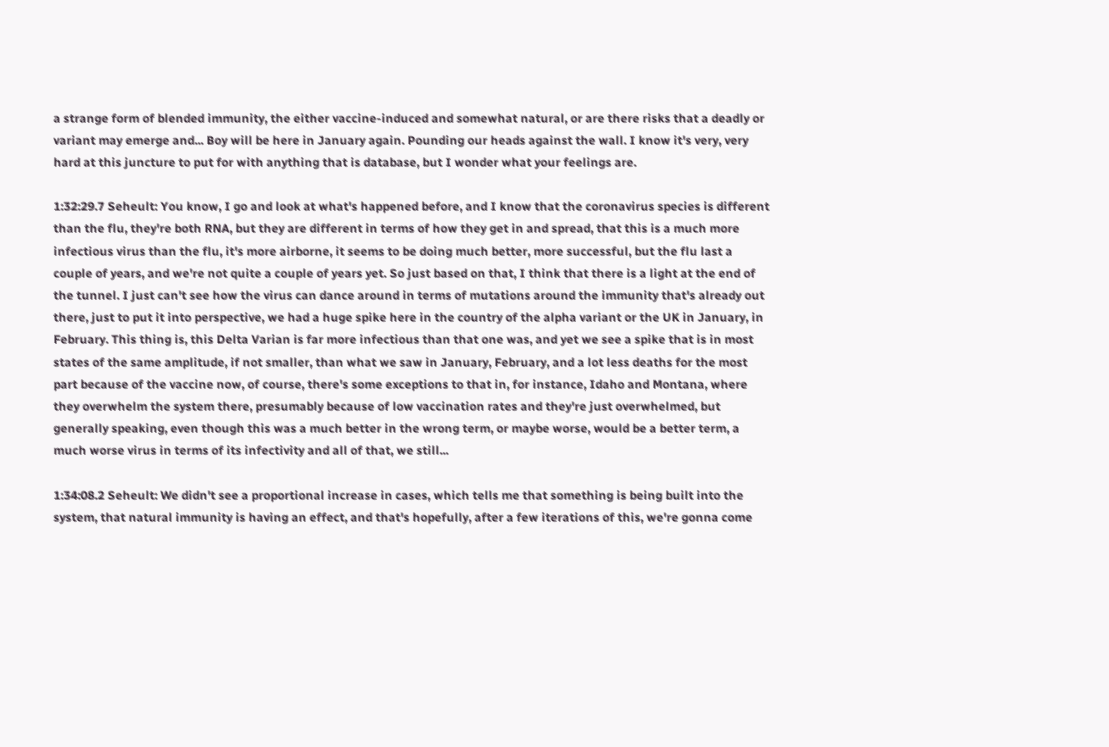a strange form of blended immunity, the either vaccine-induced and somewhat natural, or are there risks that a deadly or variant may emerge and... Boy will be here in January again. Pounding our heads against the wall. I know it's very, very hard at this juncture to put for with anything that is database, but I wonder what your feelings are.

1:32:29.7 Seheult: You know, I go and look at what's happened before, and I know that the coronavirus species is different than the flu, they're both RNA, but they are different in terms of how they get in and spread, that this is a much more infectious virus than the flu, it's more airborne, it seems to be doing much better, more successful, but the flu last a couple of years, and we're not quite a couple of years yet. So just based on that, I think that there is a light at the end of the tunnel. I just can't see how the virus can dance around in terms of mutations around the immunity that's already out there, just to put it into perspective, we had a huge spike here in the country of the alpha variant or the UK in January, in February. This thing is, this Delta Varian is far more infectious than that one was, and yet we see a spike that is in most states of the same amplitude, if not smaller, than what we saw in January, February, and a lot less deaths for the most part because of the vaccine now, of course, there's some exceptions to that in, for instance, Idaho and Montana, where they overwhelm the system there, presumably because of low vaccination rates and they're just overwhelmed, but generally speaking, even though this was a much better in the wrong term, or maybe worse, would be a better term, a much worse virus in terms of its infectivity and all of that, we still...

1:34:08.2 Seheult: We didn't see a proportional increase in cases, which tells me that something is being built into the system, that natural immunity is having an effect, and that's hopefully, after a few iterations of this, we're gonna come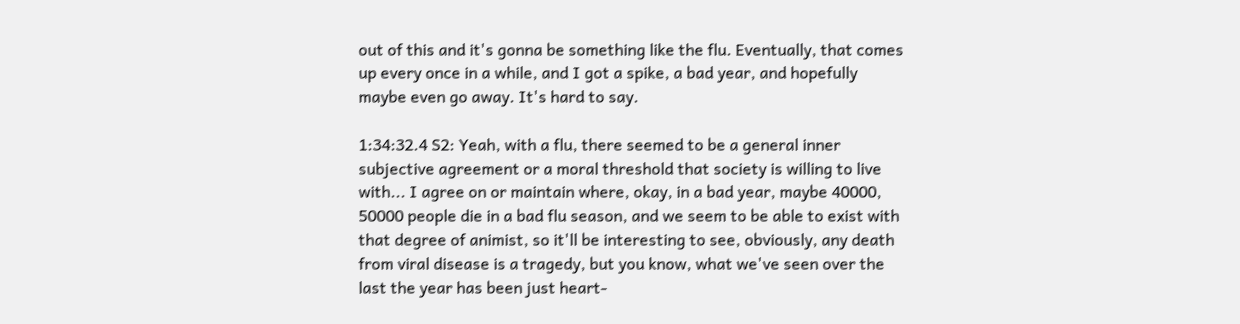out of this and it's gonna be something like the flu. Eventually, that comes up every once in a while, and I got a spike, a bad year, and hopefully maybe even go away. It's hard to say.

1:34:32.4 S2: Yeah, with a flu, there seemed to be a general inner subjective agreement or a moral threshold that society is willing to live with... I agree on or maintain where, okay, in a bad year, maybe 40000, 50000 people die in a bad flu season, and we seem to be able to exist with that degree of animist, so it'll be interesting to see, obviously, any death from viral disease is a tragedy, but you know, what we've seen over the last the year has been just heart-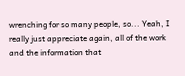wrenching for so many people, so... Yeah, I really just appreciate again, all of the work and the information that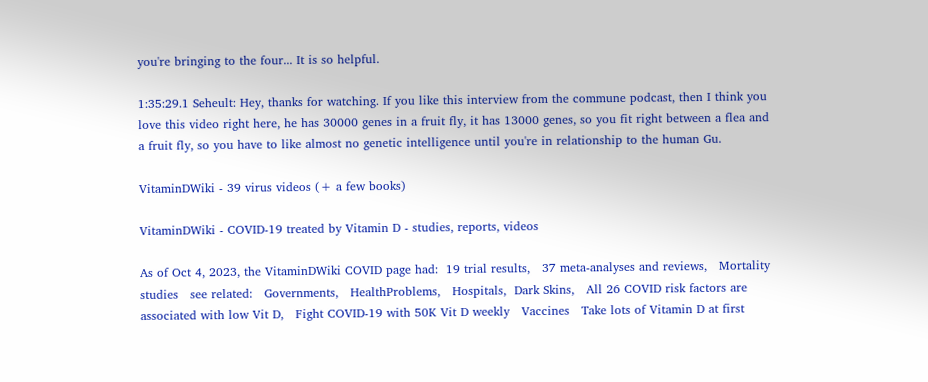you're bringing to the four... It is so helpful.

1:35:29.1 Seheult: Hey, thanks for watching. If you like this interview from the commune podcast, then I think you love this video right here, he has 30000 genes in a fruit fly, it has 13000 genes, so you fit right between a flea and a fruit fly, so you have to like almost no genetic intelligence until you're in relationship to the human Gu.

VitaminDWiki - 39 virus videos (+ a few books)

VitaminDWiki - COVID-19 treated by Vitamin D - studies, reports, videos

As of Oct 4, 2023, the VitaminDWiki COVID page had:  19 trial results,   37 meta-analyses and reviews,   Mortality studies   see related:   Governments,   HealthProblems,   Hospitals,  Dark Skins,   All 26 COVID risk factors are associated with low Vit D,   Fight COVID-19 with 50K Vit D weekly   Vaccines   Take lots of Vitamin D at first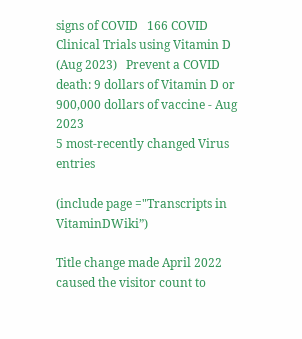signs of COVID   166 COVID Clinical Trials using Vitamin D (Aug 2023)   Prevent a COVID death: 9 dollars of Vitamin D or 900,000 dollars of vaccine - Aug 2023
5 most-recently changed Virus entries

(include page ="Transcripts in VitaminDWiki”)

Title change made April 2022 caused the visitor count to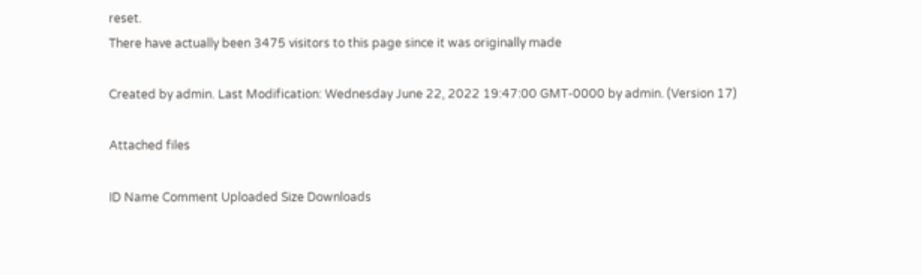reset.
There have actually been 3475 visitors to this page since it was originally made

Created by admin. Last Modification: Wednesday June 22, 2022 19:47:00 GMT-0000 by admin. (Version 17)

Attached files

ID Name Comment Uploaded Size Downloads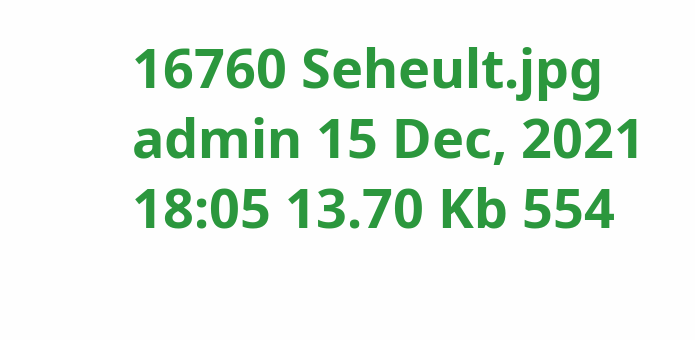16760 Seheult.jpg admin 15 Dec, 2021 18:05 13.70 Kb 554